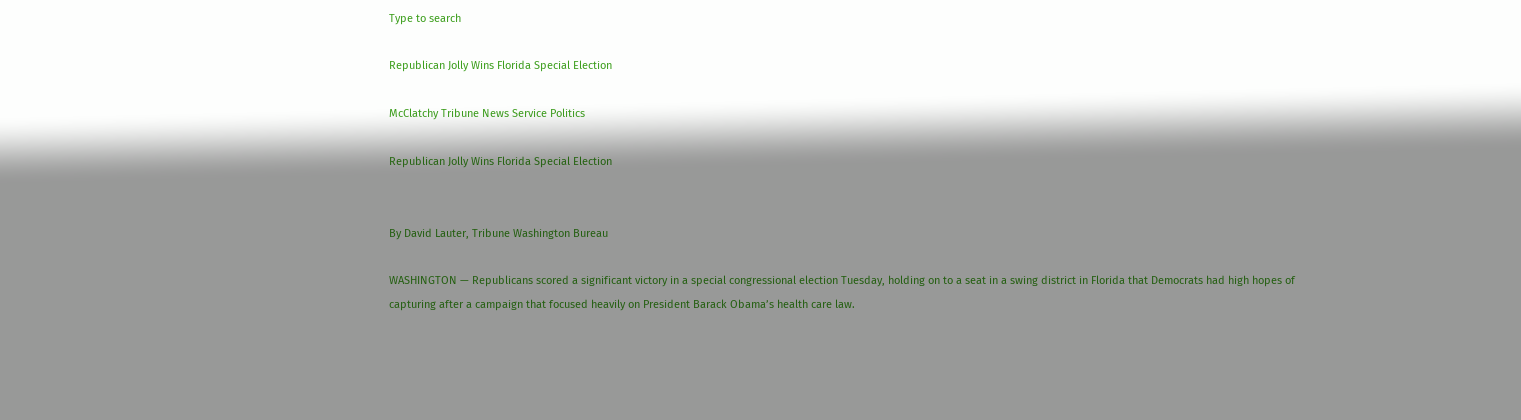Type to search

Republican Jolly Wins Florida Special Election

McClatchy Tribune News Service Politics

Republican Jolly Wins Florida Special Election


By David Lauter, Tribune Washington Bureau

WASHINGTON — Republicans scored a significant victory in a special congressional election Tuesday, holding on to a seat in a swing district in Florida that Democrats had high hopes of capturing after a campaign that focused heavily on President Barack Obama’s health care law.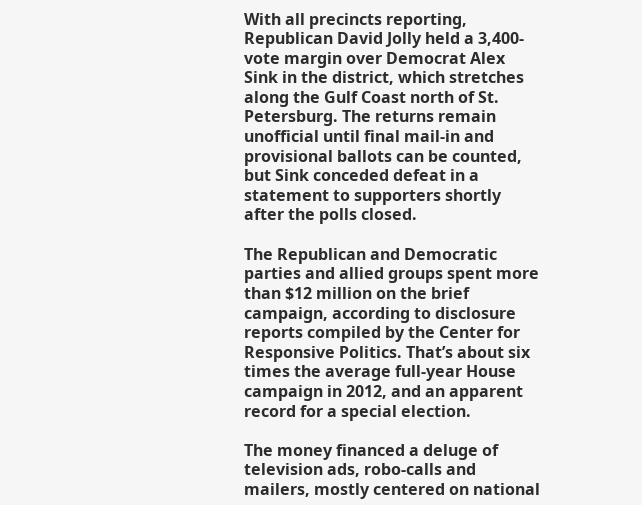With all precincts reporting, Republican David Jolly held a 3,400-vote margin over Democrat Alex Sink in the district, which stretches along the Gulf Coast north of St. Petersburg. The returns remain unofficial until final mail-in and provisional ballots can be counted, but Sink conceded defeat in a statement to supporters shortly after the polls closed.

The Republican and Democratic parties and allied groups spent more than $12 million on the brief campaign, according to disclosure reports compiled by the Center for Responsive Politics. That’s about six times the average full-year House campaign in 2012, and an apparent record for a special election.

The money financed a deluge of television ads, robo-calls and mailers, mostly centered on national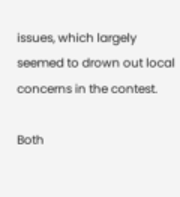issues, which largely seemed to drown out local concerns in the contest.

Both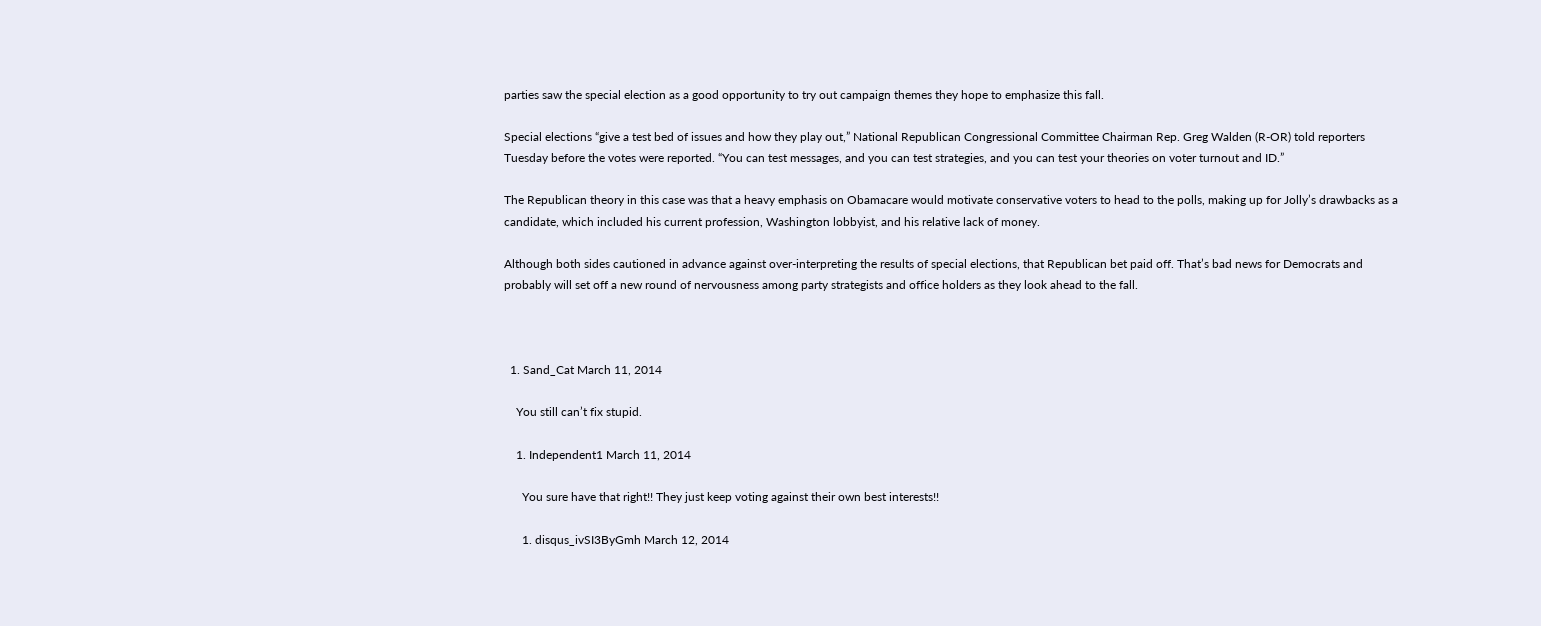parties saw the special election as a good opportunity to try out campaign themes they hope to emphasize this fall.

Special elections “give a test bed of issues and how they play out,” National Republican Congressional Committee Chairman Rep. Greg Walden (R-OR) told reporters Tuesday before the votes were reported. “You can test messages, and you can test strategies, and you can test your theories on voter turnout and ID.”

The Republican theory in this case was that a heavy emphasis on Obamacare would motivate conservative voters to head to the polls, making up for Jolly’s drawbacks as a candidate, which included his current profession, Washington lobbyist, and his relative lack of money.

Although both sides cautioned in advance against over-interpreting the results of special elections, that Republican bet paid off. That’s bad news for Democrats and probably will set off a new round of nervousness among party strategists and office holders as they look ahead to the fall.



  1. Sand_Cat March 11, 2014

    You still can’t fix stupid.

    1. Independent1 March 11, 2014

      You sure have that right!! They just keep voting against their own best interests!!

      1. disqus_ivSI3ByGmh March 12, 2014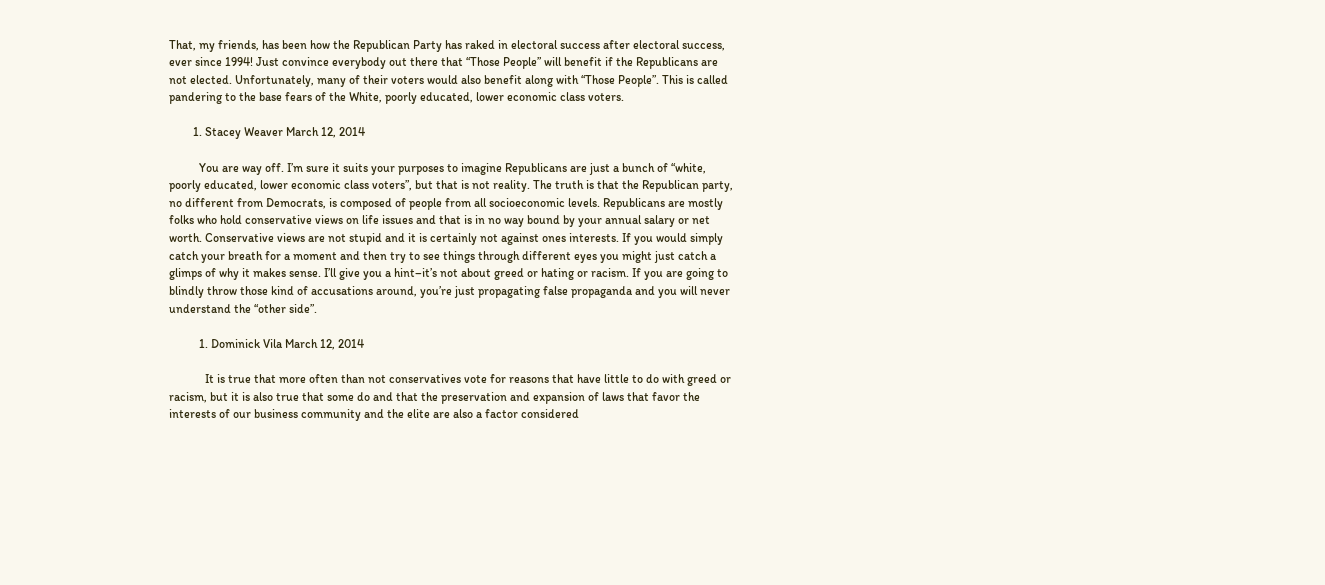That, my friends, has been how the Republican Party has raked in electoral success after electoral success, ever since 1994! Just convince everybody out there that “Those People” will benefit if the Republicans are not elected. Unfortunately, many of their voters would also benefit along with “Those People”. This is called pandering to the base fears of the White, poorly educated, lower economic class voters.

        1. Stacey Weaver March 12, 2014

          You are way off. I’m sure it suits your purposes to imagine Republicans are just a bunch of “white, poorly educated, lower economic class voters”, but that is not reality. The truth is that the Republican party, no different from Democrats, is composed of people from all socioeconomic levels. Republicans are mostly folks who hold conservative views on life issues and that is in no way bound by your annual salary or net worth. Conservative views are not stupid and it is certainly not against ones interests. If you would simply catch your breath for a moment and then try to see things through different eyes you might just catch a glimps of why it makes sense. I’ll give you a hint–it’s not about greed or hating or racism. If you are going to blindly throw those kind of accusations around, you’re just propagating false propaganda and you will never understand the “other side”.

          1. Dominick Vila March 12, 2014

            It is true that more often than not conservatives vote for reasons that have little to do with greed or racism, but it is also true that some do and that the preservation and expansion of laws that favor the interests of our business community and the elite are also a factor considered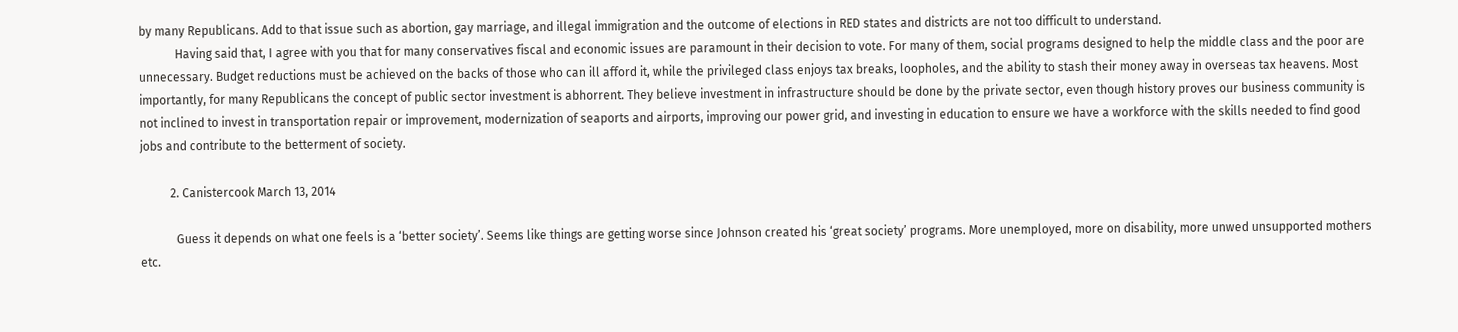by many Republicans. Add to that issue such as abortion, gay marriage, and illegal immigration and the outcome of elections in RED states and districts are not too difficult to understand.
            Having said that, I agree with you that for many conservatives fiscal and economic issues are paramount in their decision to vote. For many of them, social programs designed to help the middle class and the poor are unnecessary. Budget reductions must be achieved on the backs of those who can ill afford it, while the privileged class enjoys tax breaks, loopholes, and the ability to stash their money away in overseas tax heavens. Most importantly, for many Republicans the concept of public sector investment is abhorrent. They believe investment in infrastructure should be done by the private sector, even though history proves our business community is not inclined to invest in transportation repair or improvement, modernization of seaports and airports, improving our power grid, and investing in education to ensure we have a workforce with the skills needed to find good jobs and contribute to the betterment of society.

          2. Canistercook March 13, 2014

            Guess it depends on what one feels is a ‘better society’. Seems like things are getting worse since Johnson created his ‘great society’ programs. More unemployed, more on disability, more unwed unsupported mothers etc.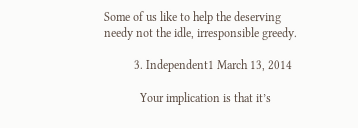Some of us like to help the deserving needy not the idle, irresponsible greedy.

          3. Independent1 March 13, 2014

            Your implication is that it’s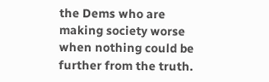the Dems who are making society worse when nothing could be further from the truth.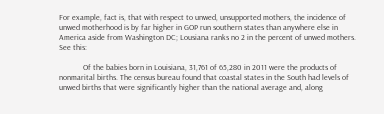For example, fact is, that with respect to unwed, unsupported mothers, the incidence of unwed motherhood is by far higher in GOP run southern states than anywhere else in America aside from Washington DC; Lousiana ranks no 2 in the percent of unwed mothers. See this:

            Of the babies born in Louisiana, 31,761 of 65,280 in 2011 were the products of nonmarital births. The census bureau found that coastal states in the South had levels of unwed births that were significantly higher than the national average and, along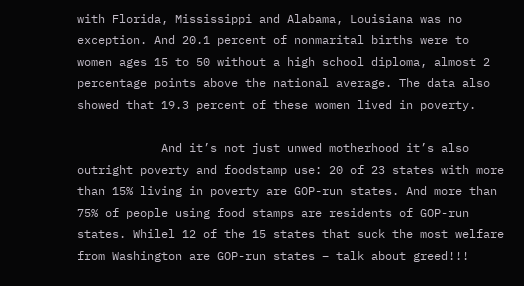with Florida, Mississippi and Alabama, Louisiana was no exception. And 20.1 percent of nonmarital births were to women ages 15 to 50 without a high school diploma, almost 2 percentage points above the national average. The data also showed that 19.3 percent of these women lived in poverty.

            And it’s not just unwed motherhood it’s also outright poverty and foodstamp use: 20 of 23 states with more than 15% living in poverty are GOP-run states. And more than 75% of people using food stamps are residents of GOP-run states. Whilel 12 of the 15 states that suck the most welfare from Washington are GOP-run states – talk about greed!!!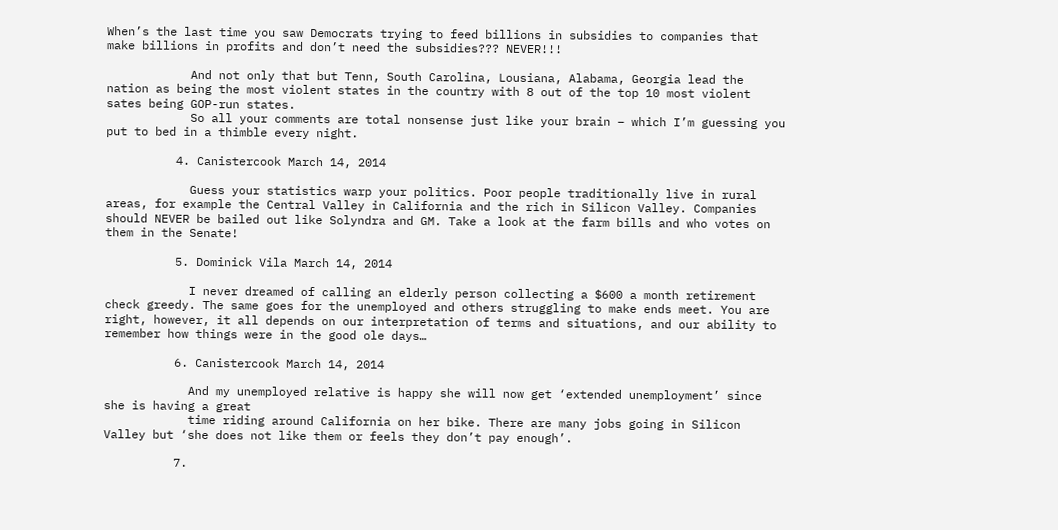When’s the last time you saw Democrats trying to feed billions in subsidies to companies that make billions in profits and don’t need the subsidies??? NEVER!!!

            And not only that but Tenn, South Carolina, Lousiana, Alabama, Georgia lead the nation as being the most violent states in the country with 8 out of the top 10 most violent sates being GOP-run states.
            So all your comments are total nonsense just like your brain – which I’m guessing you put to bed in a thimble every night.

          4. Canistercook March 14, 2014

            Guess your statistics warp your politics. Poor people traditionally live in rural areas, for example the Central Valley in California and the rich in Silicon Valley. Companies should NEVER be bailed out like Solyndra and GM. Take a look at the farm bills and who votes on them in the Senate!

          5. Dominick Vila March 14, 2014

            I never dreamed of calling an elderly person collecting a $600 a month retirement check greedy. The same goes for the unemployed and others struggling to make ends meet. You are right, however, it all depends on our interpretation of terms and situations, and our ability to remember how things were in the good ole days…

          6. Canistercook March 14, 2014

            And my unemployed relative is happy she will now get ‘extended unemployment’ since she is having a great
            time riding around California on her bike. There are many jobs going in Silicon Valley but ‘she does not like them or feels they don’t pay enough’.

          7.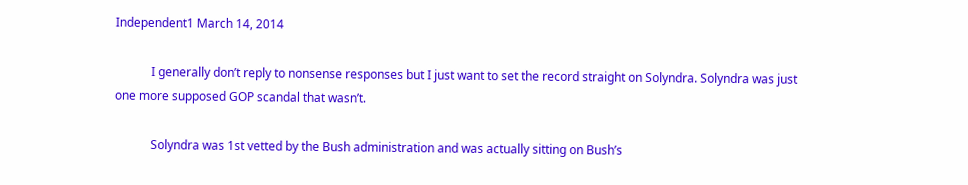Independent1 March 14, 2014

            I generally don’t reply to nonsense responses but I just want to set the record straight on Solyndra. Solyndra was just one more supposed GOP scandal that wasn’t.

            Solyndra was 1st vetted by the Bush administration and was actually sitting on Bush’s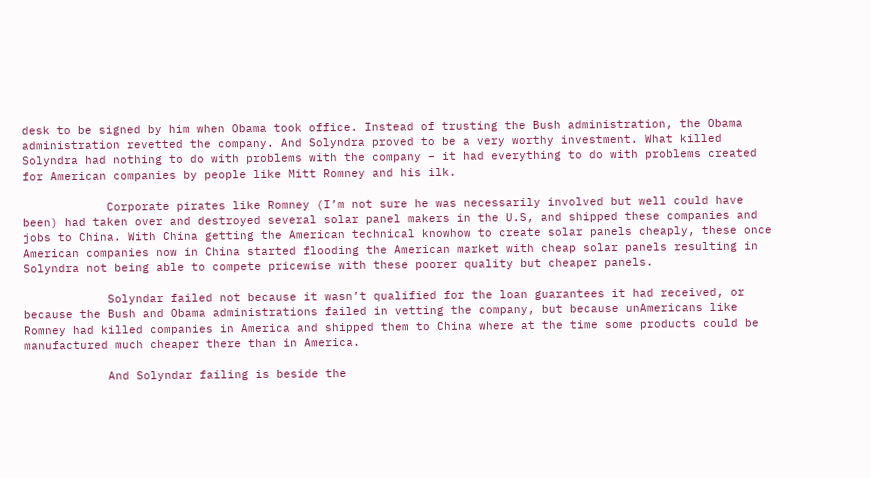desk to be signed by him when Obama took office. Instead of trusting the Bush administration, the Obama administration revetted the company. And Solyndra proved to be a very worthy investment. What killed Solyndra had nothing to do with problems with the company – it had everything to do with problems created for American companies by people like Mitt Romney and his ilk.

            Corporate pirates like Romney (I’m not sure he was necessarily involved but well could have been) had taken over and destroyed several solar panel makers in the U.S, and shipped these companies and jobs to China. With China getting the American technical knowhow to create solar panels cheaply, these once American companies now in China started flooding the American market with cheap solar panels resulting in Solyndra not being able to compete pricewise with these poorer quality but cheaper panels.

            Solyndar failed not because it wasn’t qualified for the loan guarantees it had received, or because the Bush and Obama administrations failed in vetting the company, but because unAmericans like Romney had killed companies in America and shipped them to China where at the time some products could be manufactured much cheaper there than in America.

            And Solyndar failing is beside the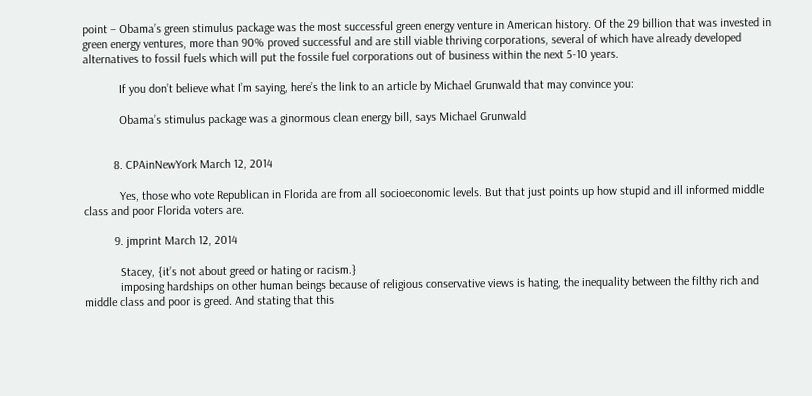point – Obama’s green stimulus package was the most successful green energy venture in American history. Of the 29 billion that was invested in green energy ventures, more than 90% proved successful and are still viable thriving corporations, several of which have already developed alternatives to fossil fuels which will put the fossile fuel corporations out of business within the next 5-10 years.

            If you don’t believe what I’m saying, here’s the link to an article by Michael Grunwald that may convince you:

            Obama’s stimulus package was a ginormous clean energy bill, says Michael Grunwald


          8. CPAinNewYork March 12, 2014

            Yes, those who vote Republican in Florida are from all socioeconomic levels. But that just points up how stupid and ill informed middle class and poor Florida voters are.

          9. jmprint March 12, 2014

            Stacey, {it’s not about greed or hating or racism.}
            imposing hardships on other human beings because of religious conservative views is hating, the inequality between the filthy rich and middle class and poor is greed. And stating that this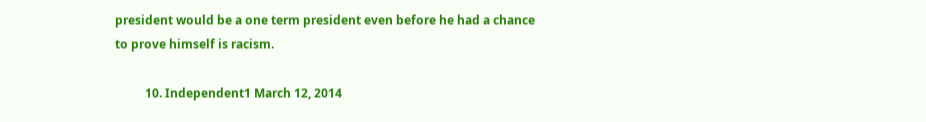president would be a one term president even before he had a chance to prove himself is racism.

          10. Independent1 March 12, 2014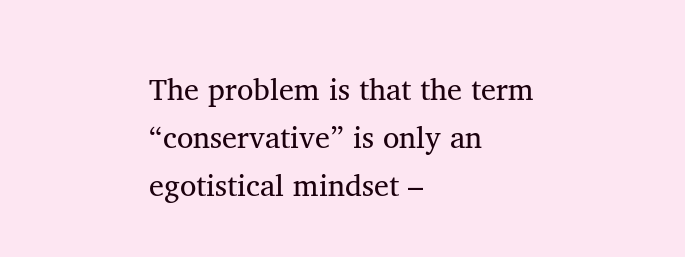The problem is that the term “conservative” is only an egotistical mindset –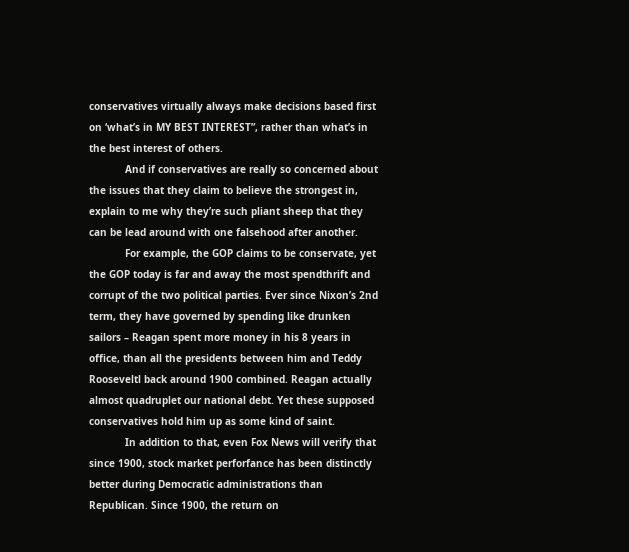conservatives virtually always make decisions based first on ‘what’s in MY BEST INTEREST”, rather than what’s in the best interest of others.
            And if conservatives are really so concerned about the issues that they claim to believe the strongest in, explain to me why they’re such pliant sheep that they can be lead around with one falsehood after another.
            For example, the GOP claims to be conservate, yet the GOP today is far and away the most spendthrift and corrupt of the two political parties. Ever since Nixon’s 2nd term, they have governed by spending like drunken sailors – Reagan spent more money in his 8 years in office, than all the presidents between him and Teddy Rooseveltl back around 1900 combined. Reagan actually almost quadruplet our national debt. Yet these supposed conservatives hold him up as some kind of saint.
            In addition to that, even Fox News will verify that since 1900, stock market perforfance has been distinctly better during Democratic administrations than Republican. Since 1900, the return on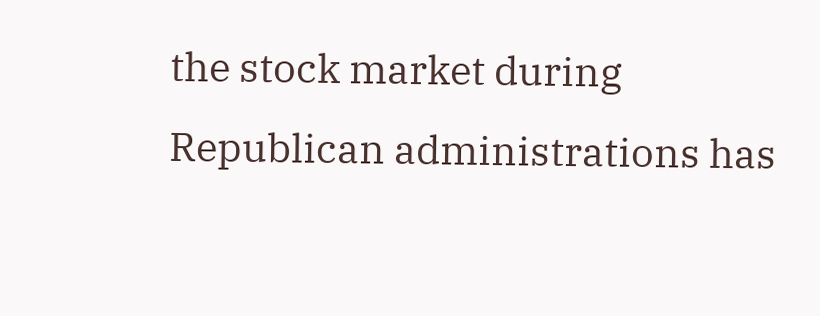the stock market during Republican administrations has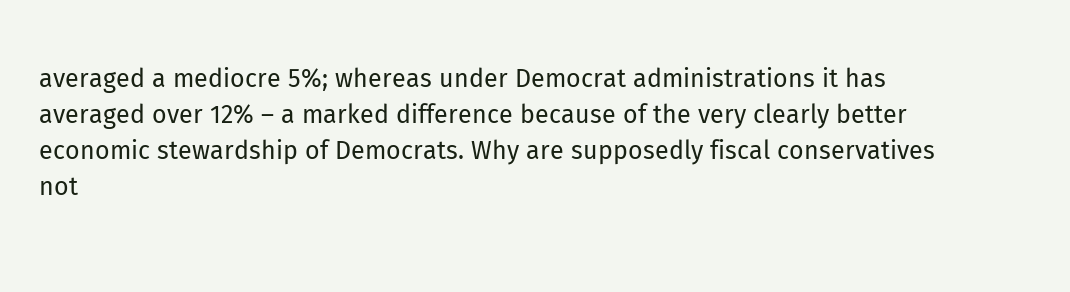averaged a mediocre 5%; whereas under Democrat administrations it has averaged over 12% – a marked difference because of the very clearly better economic stewardship of Democrats. Why are supposedly fiscal conservatives not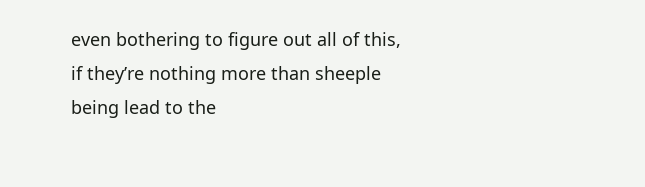even bothering to figure out all of this, if they’re nothing more than sheeple being lead to the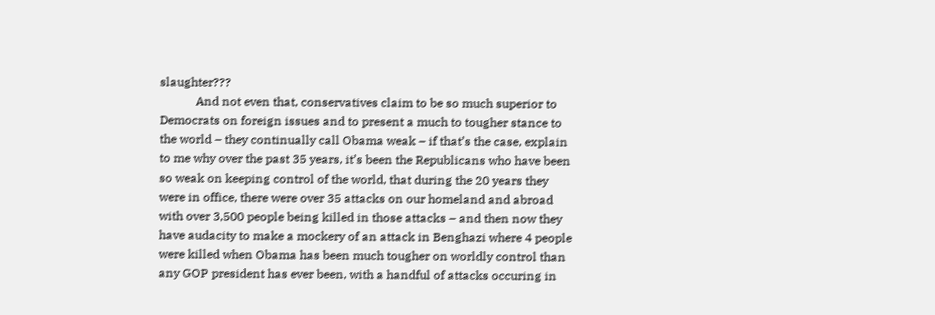slaughter???
            And not even that, conservatives claim to be so much superior to Democrats on foreign issues and to present a much to tougher stance to the world – they continually call Obama weak – if that’s the case, explain to me why over the past 35 years, it’s been the Republicans who have been so weak on keeping control of the world, that during the 20 years they were in office, there were over 35 attacks on our homeland and abroad with over 3,500 people being killed in those attacks – and then now they have audacity to make a mockery of an attack in Benghazi where 4 people were killed when Obama has been much tougher on worldly control than any GOP president has ever been, with a handful of attacks occuring in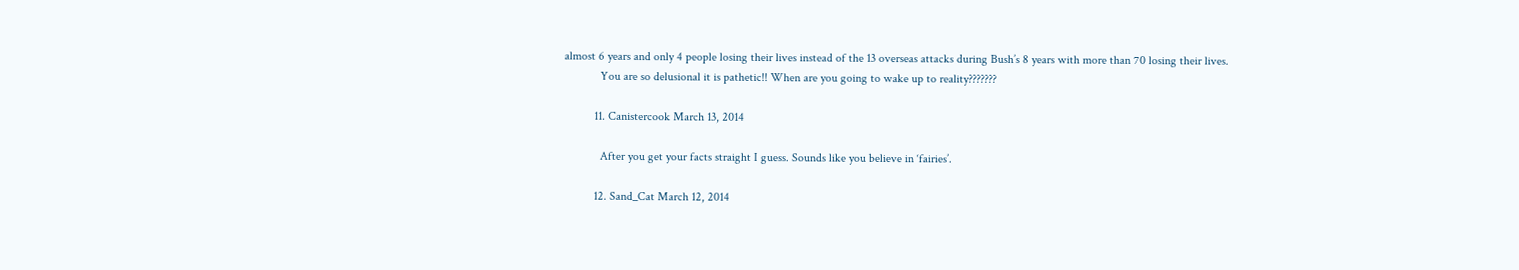almost 6 years and only 4 people losing their lives instead of the 13 overseas attacks during Bush’s 8 years with more than 70 losing their lives.
            You are so delusional it is pathetic!! When are you going to wake up to reality???????

          11. Canistercook March 13, 2014

            After you get your facts straight I guess. Sounds like you believe in ‘fairies’.

          12. Sand_Cat March 12, 2014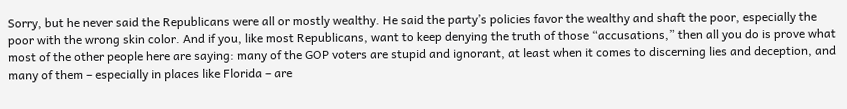Sorry, but he never said the Republicans were all or mostly wealthy. He said the party’s policies favor the wealthy and shaft the poor, especially the poor with the wrong skin color. And if you, like most Republicans, want to keep denying the truth of those “accusations,” then all you do is prove what most of the other people here are saying: many of the GOP voters are stupid and ignorant, at least when it comes to discerning lies and deception, and many of them – especially in places like Florida – are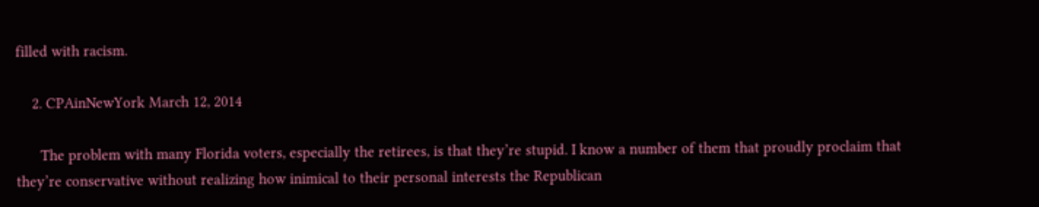filled with racism.

    2. CPAinNewYork March 12, 2014

      The problem with many Florida voters, especially the retirees, is that they’re stupid. I know a number of them that proudly proclaim that they’re conservative without realizing how inimical to their personal interests the Republican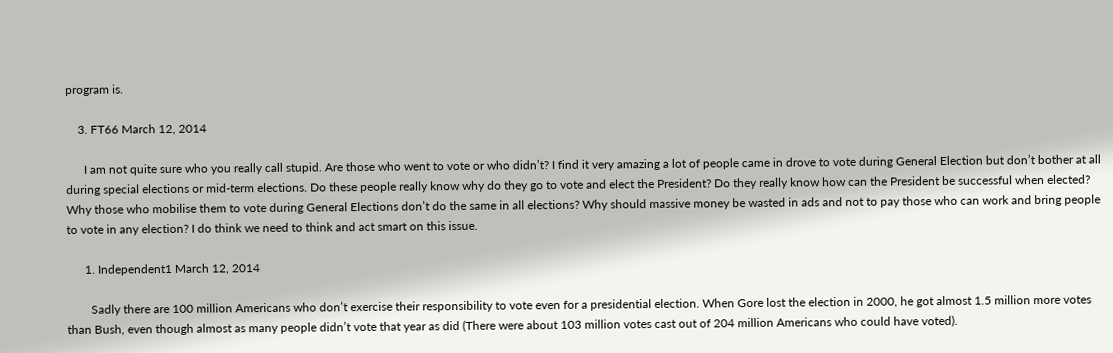program is.

    3. FT66 March 12, 2014

      I am not quite sure who you really call stupid. Are those who went to vote or who didn’t? I find it very amazing a lot of people came in drove to vote during General Election but don’t bother at all during special elections or mid-term elections. Do these people really know why do they go to vote and elect the President? Do they really know how can the President be successful when elected? Why those who mobilise them to vote during General Elections don’t do the same in all elections? Why should massive money be wasted in ads and not to pay those who can work and bring people to vote in any election? I do think we need to think and act smart on this issue.

      1. Independent1 March 12, 2014

        Sadly there are 100 million Americans who don’t exercise their responsibility to vote even for a presidential election. When Gore lost the election in 2000, he got almost 1.5 million more votes than Bush, even though almost as many people didn’t vote that year as did (There were about 103 million votes cast out of 204 million Americans who could have voted).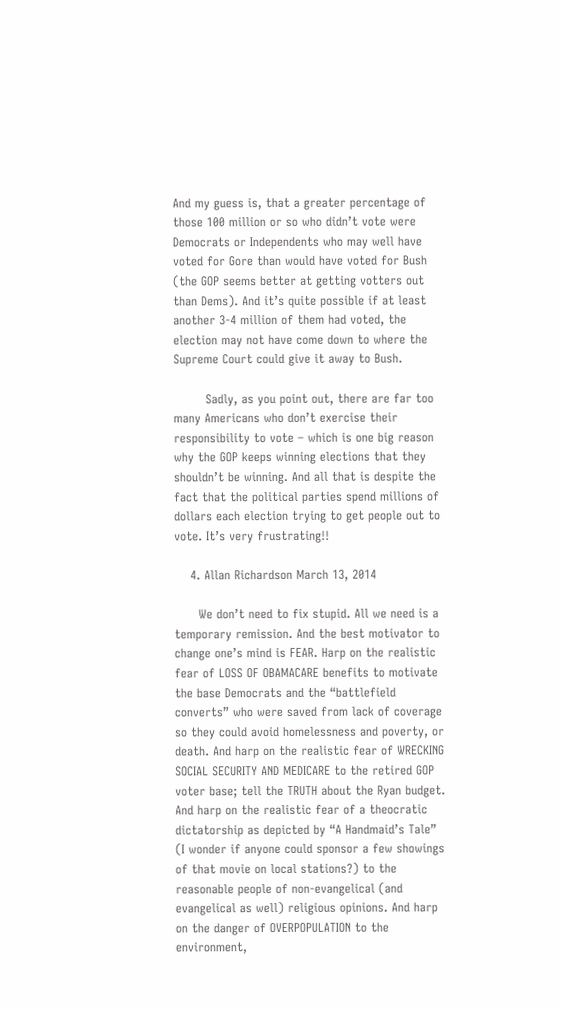And my guess is, that a greater percentage of those 100 million or so who didn’t vote were Democrats or Independents who may well have voted for Gore than would have voted for Bush (the GOP seems better at getting votters out than Dems). And it’s quite possible if at least another 3-4 million of them had voted, the election may not have come down to where the Supreme Court could give it away to Bush.

        Sadly, as you point out, there are far too many Americans who don’t exercise their responsibility to vote – which is one big reason why the GOP keeps winning elections that they shouldn’t be winning. And all that is despite the fact that the political parties spend millions of dollars each election trying to get people out to vote. It’s very frustrating!!

    4. Allan Richardson March 13, 2014

      We don’t need to fix stupid. All we need is a temporary remission. And the best motivator to change one’s mind is FEAR. Harp on the realistic fear of LOSS OF OBAMACARE benefits to motivate the base Democrats and the “battlefield converts” who were saved from lack of coverage so they could avoid homelessness and poverty, or death. And harp on the realistic fear of WRECKING SOCIAL SECURITY AND MEDICARE to the retired GOP voter base; tell the TRUTH about the Ryan budget. And harp on the realistic fear of a theocratic dictatorship as depicted by “A Handmaid’s Tale” (I wonder if anyone could sponsor a few showings of that movie on local stations?) to the reasonable people of non-evangelical (and evangelical as well) religious opinions. And harp on the danger of OVERPOPULATION to the environment,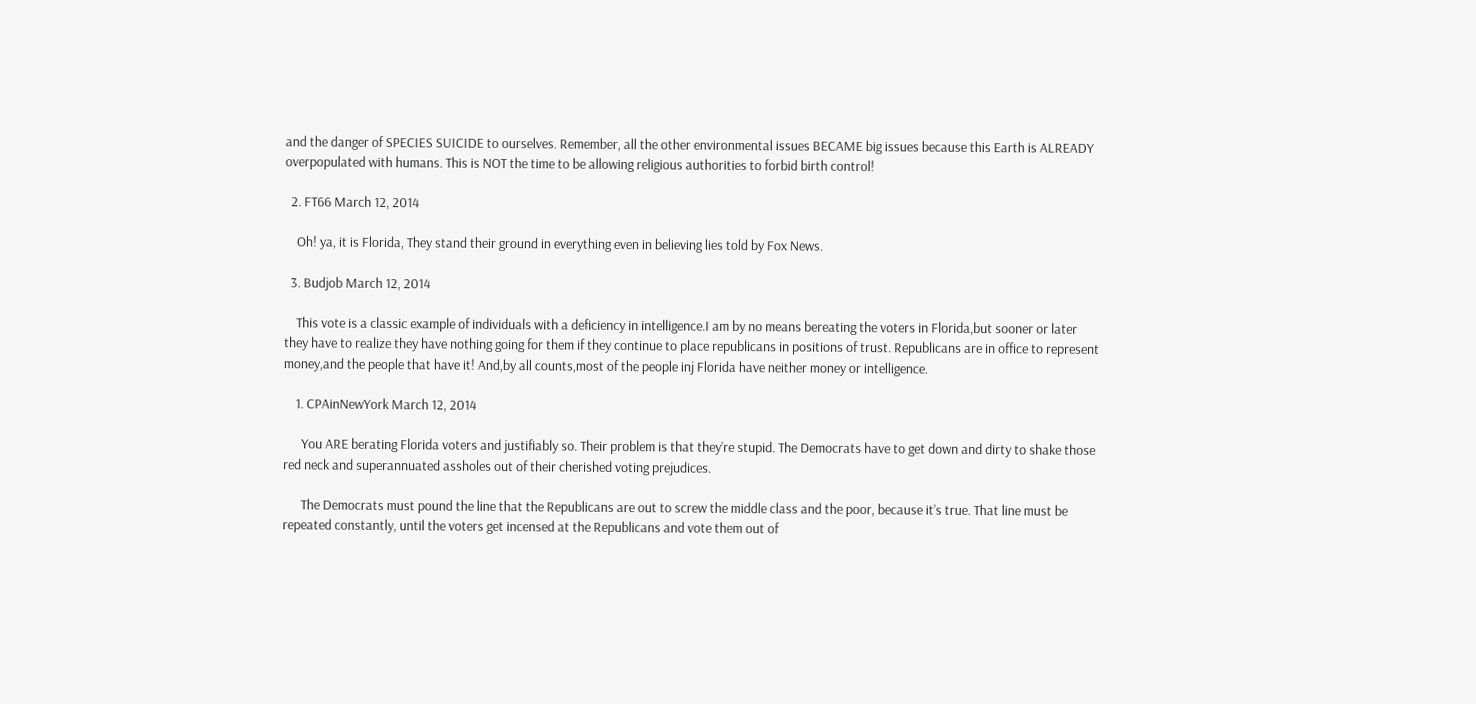and the danger of SPECIES SUICIDE to ourselves. Remember, all the other environmental issues BECAME big issues because this Earth is ALREADY overpopulated with humans. This is NOT the time to be allowing religious authorities to forbid birth control!

  2. FT66 March 12, 2014

    Oh! ya, it is Florida, They stand their ground in everything even in believing lies told by Fox News.

  3. Budjob March 12, 2014

    This vote is a classic example of individuals with a deficiency in intelligence.I am by no means bereating the voters in Florida,but sooner or later they have to realize they have nothing going for them if they continue to place republicans in positions of trust. Republicans are in office to represent money,and the people that have it! And,by all counts,most of the people inj Florida have neither money or intelligence.

    1. CPAinNewYork March 12, 2014

      You ARE berating Florida voters and justifiably so. Their problem is that they’re stupid. The Democrats have to get down and dirty to shake those red neck and superannuated assholes out of their cherished voting prejudices.

      The Democrats must pound the line that the Republicans are out to screw the middle class and the poor, because it’s true. That line must be repeated constantly, until the voters get incensed at the Republicans and vote them out of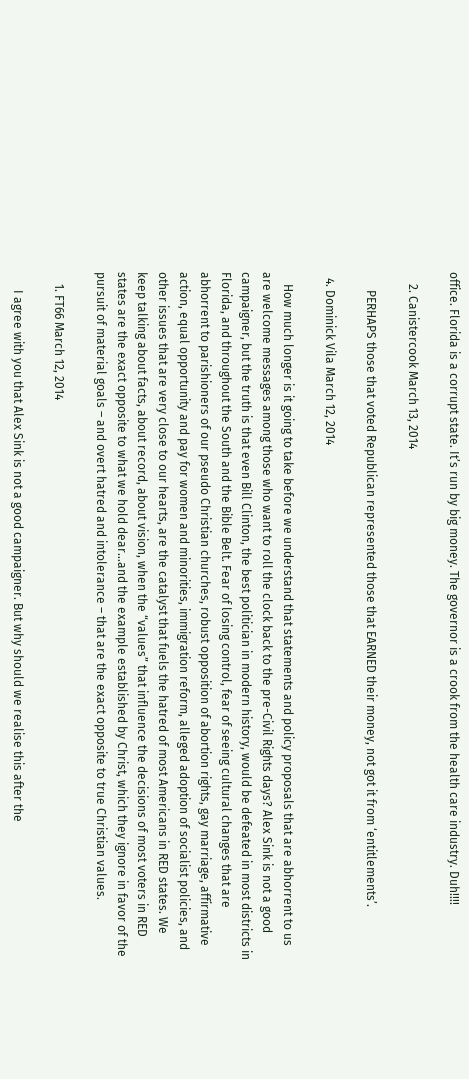office. Florida is a corrupt state. It’s run by big money. The governor is a crook from the health care industry. Duh!!!!

    2. Canistercook March 13, 2014

      PERHAPS those that voted Republican represented those that EARNED their money, not got it from ‘entitlements’.

  4. Dominick Vila March 12, 2014

    How much longer is it going to take before we understand that statements and policy proposals that are abhorrent to us are welcome messages among those who want to roll the clock back to the pre-Civil Rights days? Alex Sink is not a good campaigner, but the truth is that even Bill Clinton, the best politician in modern history, would be defeated in most districts in Florida, and throughout the South and the Bible Belt. Fear of losing control, fear of seeing cultural changes that are abhorrent to parishioners of our pseudo Christian churches, robust opposition of abortion rights, gay marriage, affirmative action, equal opportunity and pay for women and minorities, immigration reform, alleged adoption of socialist policies, and other issues that are very close to our hearts, are the catalyst that fuels the hatred of most Americans in RED states. We keep talking about facts, about record, about vision, when the “values” that influence the decisions of most voters in RED states are the exact opposite to what we hold dear…and the example established by Christ, which they ignore in favor of the pursuit of material goals – and overt hatred and intolerance – that are the exact opposite to true Christian values.

    1. FT66 March 12, 2014

      I agree with you that Alex Sink is not a good campaigner. But why should we realise this after the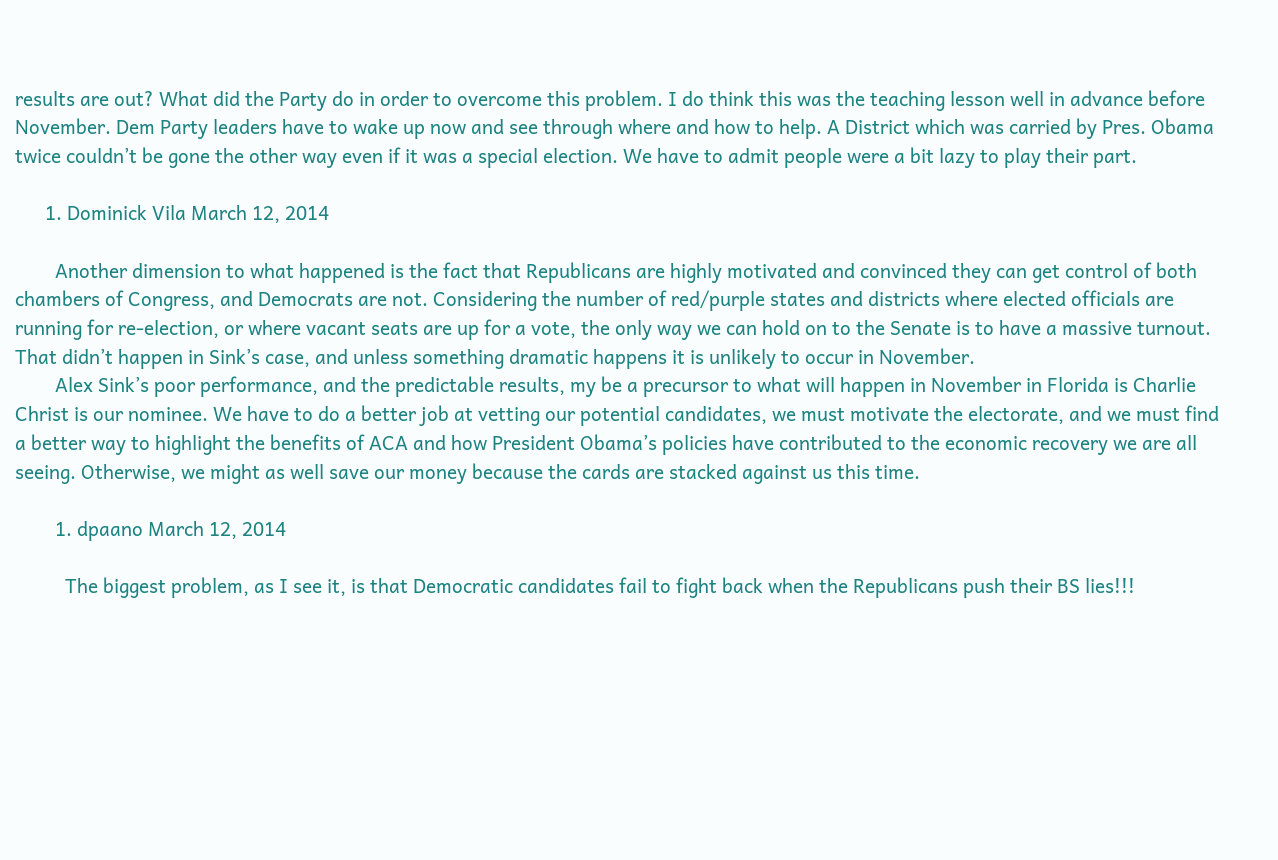results are out? What did the Party do in order to overcome this problem. I do think this was the teaching lesson well in advance before November. Dem Party leaders have to wake up now and see through where and how to help. A District which was carried by Pres. Obama twice couldn’t be gone the other way even if it was a special election. We have to admit people were a bit lazy to play their part.

      1. Dominick Vila March 12, 2014

        Another dimension to what happened is the fact that Republicans are highly motivated and convinced they can get control of both chambers of Congress, and Democrats are not. Considering the number of red/purple states and districts where elected officials are running for re-election, or where vacant seats are up for a vote, the only way we can hold on to the Senate is to have a massive turnout. That didn’t happen in Sink’s case, and unless something dramatic happens it is unlikely to occur in November.
        Alex Sink’s poor performance, and the predictable results, my be a precursor to what will happen in November in Florida is Charlie Christ is our nominee. We have to do a better job at vetting our potential candidates, we must motivate the electorate, and we must find a better way to highlight the benefits of ACA and how President Obama’s policies have contributed to the economic recovery we are all seeing. Otherwise, we might as well save our money because the cards are stacked against us this time.

        1. dpaano March 12, 2014

          The biggest problem, as I see it, is that Democratic candidates fail to fight back when the Republicans push their BS lies!!!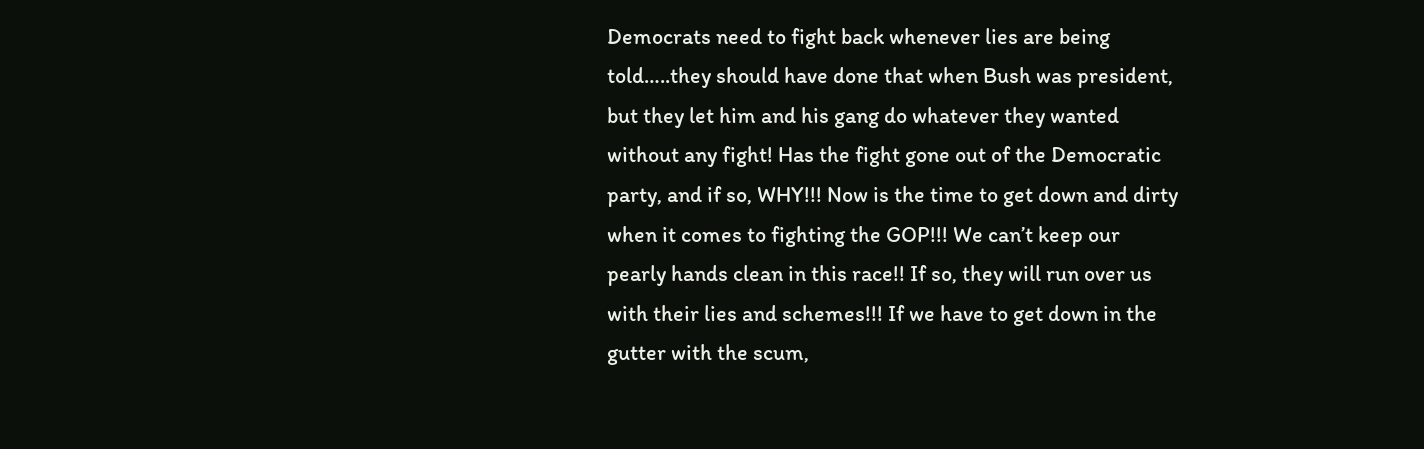Democrats need to fight back whenever lies are being told…..they should have done that when Bush was president, but they let him and his gang do whatever they wanted without any fight! Has the fight gone out of the Democratic party, and if so, WHY!!! Now is the time to get down and dirty when it comes to fighting the GOP!!! We can’t keep our pearly hands clean in this race!! If so, they will run over us with their lies and schemes!!! If we have to get down in the gutter with the scum,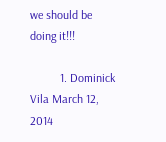we should be doing it!!!

          1. Dominick Vila March 12, 2014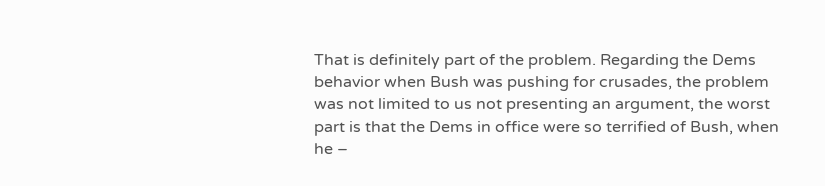That is definitely part of the problem. Regarding the Dems behavior when Bush was pushing for crusades, the problem was not limited to us not presenting an argument, the worst part is that the Dems in office were so terrified of Bush, when he –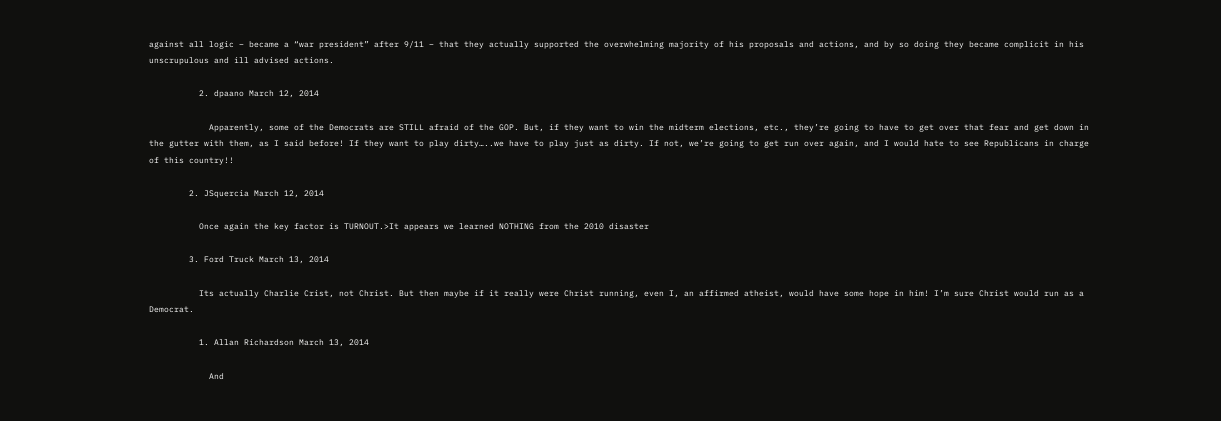against all logic – became a “war president” after 9/11 – that they actually supported the overwhelming majority of his proposals and actions, and by so doing they became complicit in his unscrupulous and ill advised actions.

          2. dpaano March 12, 2014

            Apparently, some of the Democrats are STILL afraid of the GOP. But, if they want to win the midterm elections, etc., they’re going to have to get over that fear and get down in the gutter with them, as I said before! If they want to play dirty…..we have to play just as dirty. If not, we’re going to get run over again, and I would hate to see Republicans in charge of this country!!

        2. JSquercia March 12, 2014

          Once again the key factor is TURNOUT.>It appears we learned NOTHING from the 2010 disaster

        3. Ford Truck March 13, 2014

          Its actually Charlie Crist, not Christ. But then maybe if it really were Christ running, even I, an affirmed atheist, would have some hope in him! I’m sure Christ would run as a Democrat.

          1. Allan Richardson March 13, 2014

            And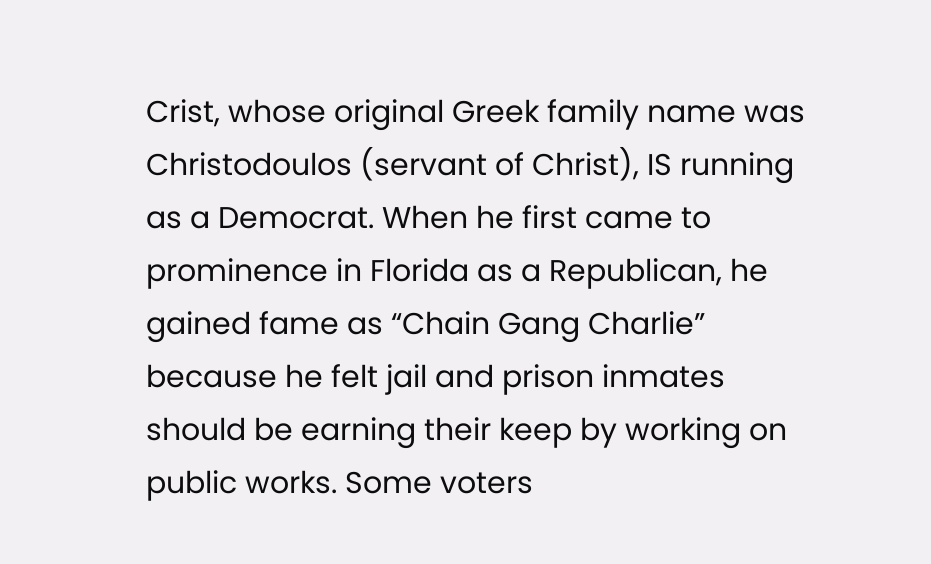Crist, whose original Greek family name was Christodoulos (servant of Christ), IS running as a Democrat. When he first came to prominence in Florida as a Republican, he gained fame as “Chain Gang Charlie” because he felt jail and prison inmates should be earning their keep by working on public works. Some voters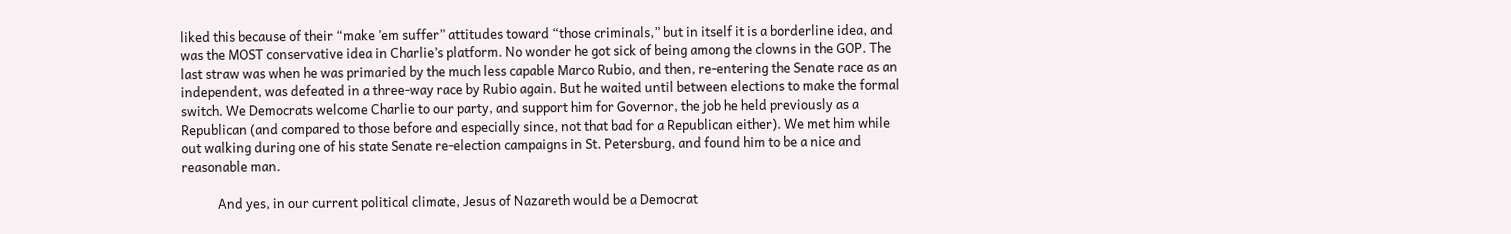liked this because of their “make ’em suffer” attitudes toward “those criminals,” but in itself it is a borderline idea, and was the MOST conservative idea in Charlie’s platform. No wonder he got sick of being among the clowns in the GOP. The last straw was when he was primaried by the much less capable Marco Rubio, and then, re-entering the Senate race as an independent, was defeated in a three-way race by Rubio again. But he waited until between elections to make the formal switch. We Democrats welcome Charlie to our party, and support him for Governor, the job he held previously as a Republican (and compared to those before and especially since, not that bad for a Republican either). We met him while out walking during one of his state Senate re-election campaigns in St. Petersburg, and found him to be a nice and reasonable man.

            And yes, in our current political climate, Jesus of Nazareth would be a Democrat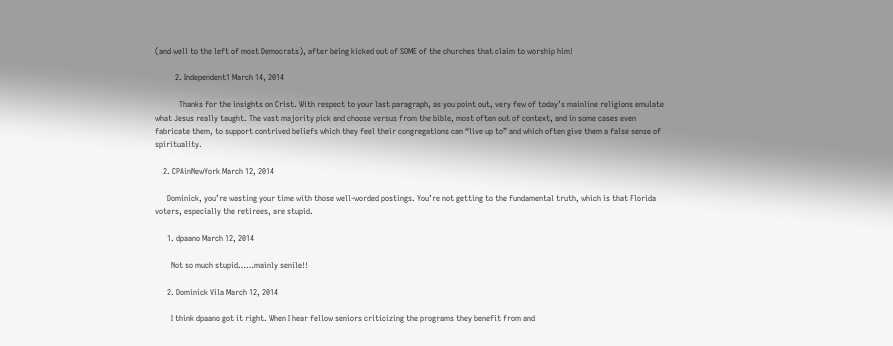(and well to the left of most Democrats), after being kicked out of SOME of the churches that claim to worship him!

          2. Independent1 March 14, 2014

            Thanks for the insights on Crist. With respect to your last paragraph, as you point out, very few of today’s mainline religions emulate what Jesus really taught. The vast majority pick and choose versus from the bible, most often out of context, and in some cases even fabricate them, to support contrived beliefs which they feel their congregations can “live up to” and which often give them a false sense of spirituality.

    2. CPAinNewYork March 12, 2014

      Dominick, you’re wasting your time with those well-worded postings. You’re not getting to the fundamental truth, which is that Florida voters, especially the retirees, are stupid.

      1. dpaano March 12, 2014

        Not so much stupid……mainly senile!!

      2. Dominick Vila March 12, 2014

        I think dpaano got it right. When I hear fellow seniors criticizing the programs they benefit from and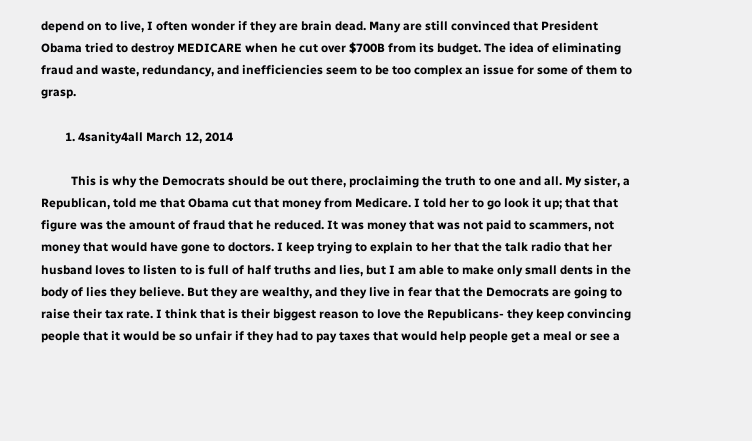depend on to live, I often wonder if they are brain dead. Many are still convinced that President Obama tried to destroy MEDICARE when he cut over $700B from its budget. The idea of eliminating fraud and waste, redundancy, and inefficiencies seem to be too complex an issue for some of them to grasp.

        1. 4sanity4all March 12, 2014

          This is why the Democrats should be out there, proclaiming the truth to one and all. My sister, a Republican, told me that Obama cut that money from Medicare. I told her to go look it up; that that figure was the amount of fraud that he reduced. It was money that was not paid to scammers, not money that would have gone to doctors. I keep trying to explain to her that the talk radio that her husband loves to listen to is full of half truths and lies, but I am able to make only small dents in the body of lies they believe. But they are wealthy, and they live in fear that the Democrats are going to raise their tax rate. I think that is their biggest reason to love the Republicans- they keep convincing people that it would be so unfair if they had to pay taxes that would help people get a meal or see a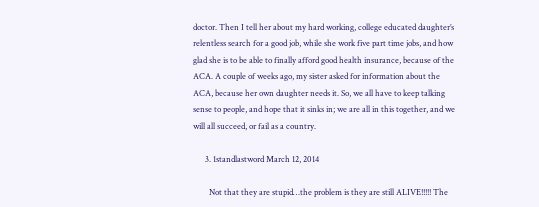doctor. Then I tell her about my hard working, college educated daughter’s relentless search for a good job, while she work five part time jobs, and how glad she is to be able to finally afford good health insurance, because of the ACA. A couple of weeks ago, my sister asked for information about the ACA, because her own daughter needs it. So, we all have to keep talking sense to people, and hope that it sinks in; we are all in this together, and we will all succeed, or fail as a country.

      3. 1standlastword March 12, 2014

        Not that they are stupid…the problem is they are still ALIVE!!!!! The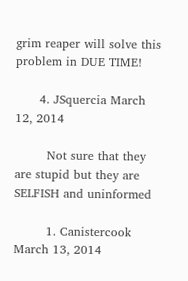grim reaper will solve this problem in DUE TIME!

      4. JSquercia March 12, 2014

        Not sure that they are stupid but they are SELFISH and uninformed

        1. Canistercook March 13, 2014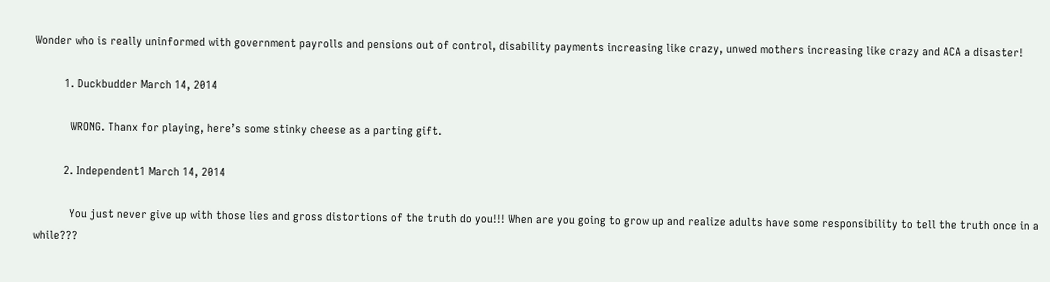Wonder who is really uninformed with government payrolls and pensions out of control, disability payments increasing like crazy, unwed mothers increasing like crazy and ACA a disaster!

          1. Duckbudder March 14, 2014

            WRONG. Thanx for playing, here’s some stinky cheese as a parting gift.

          2. Independent1 March 14, 2014

            You just never give up with those lies and gross distortions of the truth do you!!! When are you going to grow up and realize adults have some responsibility to tell the truth once in a while???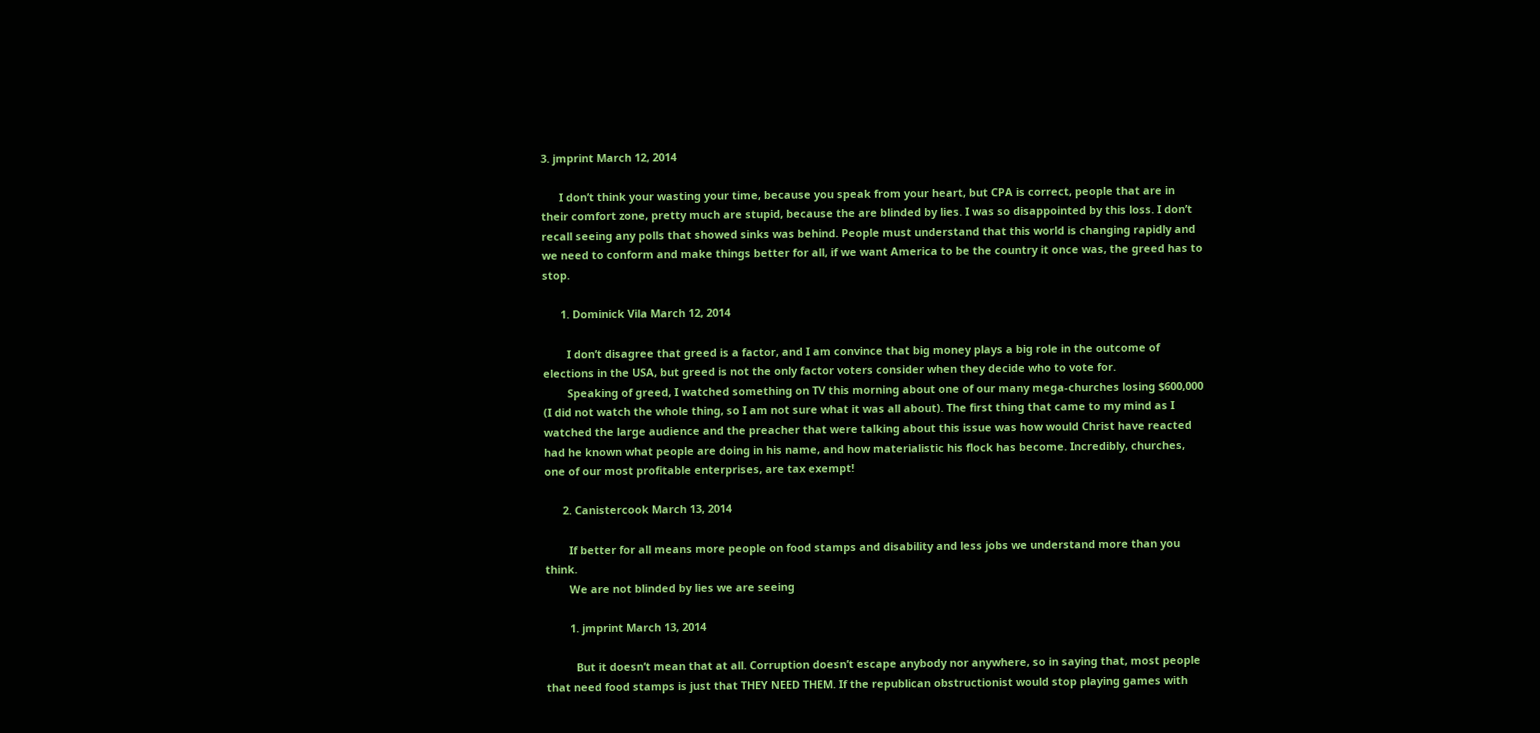3. jmprint March 12, 2014

      I don’t think your wasting your time, because you speak from your heart, but CPA is correct, people that are in their comfort zone, pretty much are stupid, because the are blinded by lies. I was so disappointed by this loss. I don’t recall seeing any polls that showed sinks was behind. People must understand that this world is changing rapidly and we need to conform and make things better for all, if we want America to be the country it once was, the greed has to stop.

      1. Dominick Vila March 12, 2014

        I don’t disagree that greed is a factor, and I am convince that big money plays a big role in the outcome of elections in the USA, but greed is not the only factor voters consider when they decide who to vote for.
        Speaking of greed, I watched something on TV this morning about one of our many mega-churches losing $600,000 (I did not watch the whole thing, so I am not sure what it was all about). The first thing that came to my mind as I watched the large audience and the preacher that were talking about this issue was how would Christ have reacted had he known what people are doing in his name, and how materialistic his flock has become. Incredibly, churches, one of our most profitable enterprises, are tax exempt!

      2. Canistercook March 13, 2014

        If better for all means more people on food stamps and disability and less jobs we understand more than you think.
        We are not blinded by lies we are seeing

        1. jmprint March 13, 2014

          But it doesn’t mean that at all. Corruption doesn’t escape anybody nor anywhere, so in saying that, most people that need food stamps is just that THEY NEED THEM. If the republican obstructionist would stop playing games with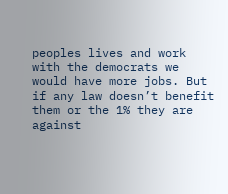peoples lives and work with the democrats we would have more jobs. But if any law doesn’t benefit them or the 1% they are against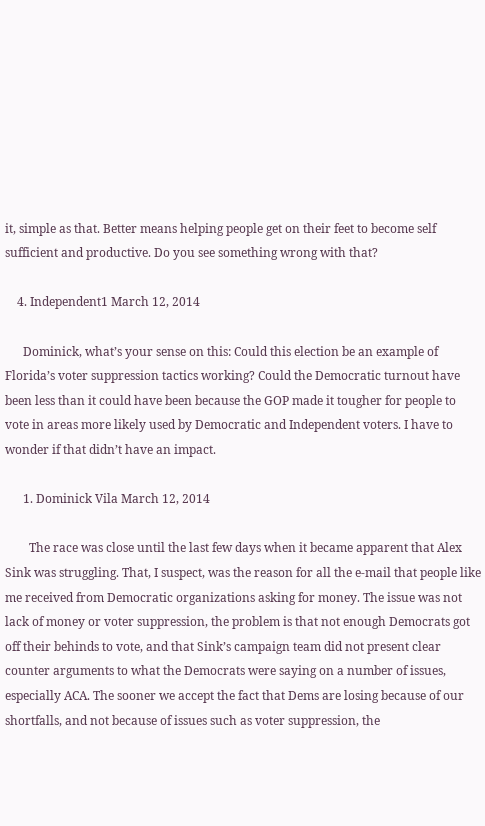it, simple as that. Better means helping people get on their feet to become self sufficient and productive. Do you see something wrong with that?

    4. Independent1 March 12, 2014

      Dominick, what’s your sense on this: Could this election be an example of Florida’s voter suppression tactics working? Could the Democratic turnout have been less than it could have been because the GOP made it tougher for people to vote in areas more likely used by Democratic and Independent voters. I have to wonder if that didn’t have an impact.

      1. Dominick Vila March 12, 2014

        The race was close until the last few days when it became apparent that Alex Sink was struggling. That, I suspect, was the reason for all the e-mail that people like me received from Democratic organizations asking for money. The issue was not lack of money or voter suppression, the problem is that not enough Democrats got off their behinds to vote, and that Sink’s campaign team did not present clear counter arguments to what the Democrats were saying on a number of issues, especially ACA. The sooner we accept the fact that Dems are losing because of our shortfalls, and not because of issues such as voter suppression, the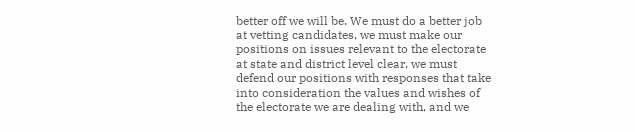better off we will be. We must do a better job at vetting candidates, we must make our positions on issues relevant to the electorate at state and district level clear, we must defend our positions with responses that take into consideration the values and wishes of the electorate we are dealing with, and we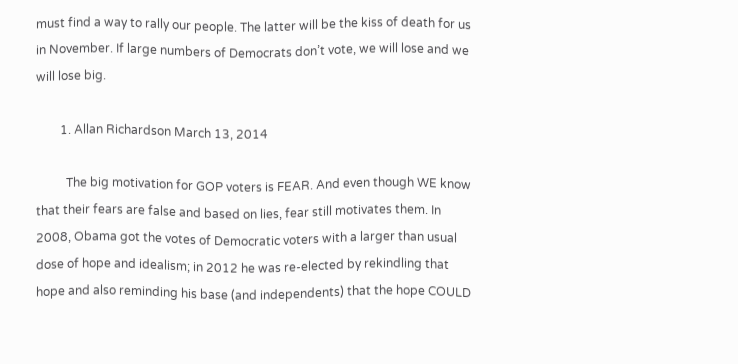must find a way to rally our people. The latter will be the kiss of death for us in November. If large numbers of Democrats don’t vote, we will lose and we will lose big.

        1. Allan Richardson March 13, 2014

          The big motivation for GOP voters is FEAR. And even though WE know that their fears are false and based on lies, fear still motivates them. In 2008, Obama got the votes of Democratic voters with a larger than usual dose of hope and idealism; in 2012 he was re-elected by rekindling that hope and also reminding his base (and independents) that the hope COULD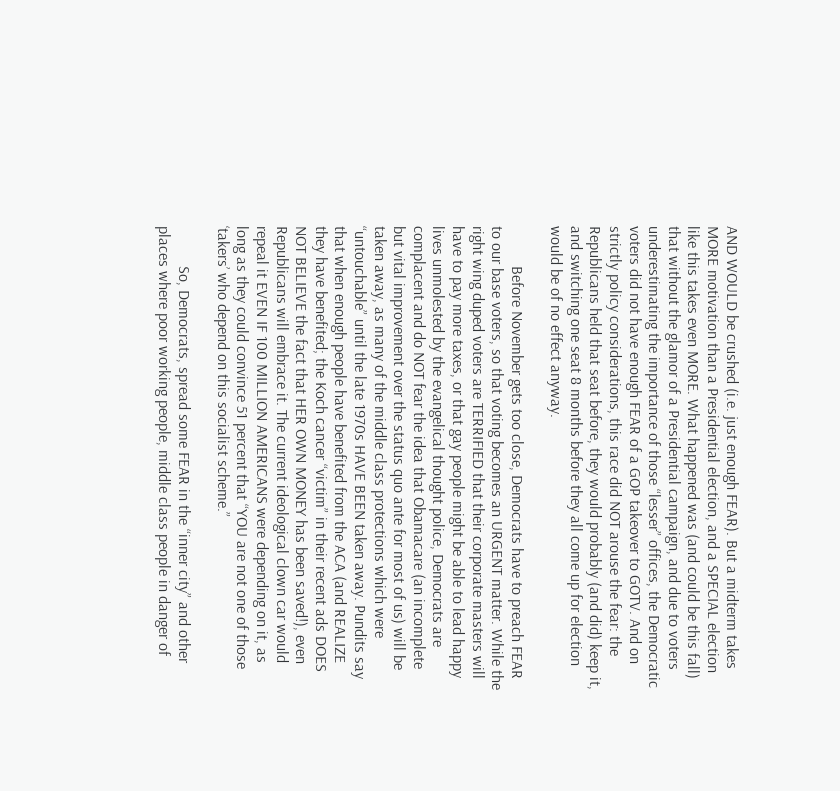AND WOULD be crushed (i.e. just enough FEAR). But a midterm takes MORE motivation than a Presidential election, and a SPECIAL election like this takes even MORE. What happened was (and could be this fall) that without the glamor of a Presidential campaign, and due to voters underestimating the importance of those “lesser” offices, the Democratic voters did not have enough FEAR of a GOP takeover to GOTV. And on strictly policy considerations, this race did NOT arouse the fear: the Republicans held that seat before, they would probably (and did) keep it, and switching one seat 8 months before they all come up for election would be of no effect anyway.

          Before November gets too close, Democrats have to preach FEAR to our base voters, so that voting becomes an URGENT matter. While the right wing duped voters are TERRIFIED that their corporate masters will have to pay more taxes, or that gay people might be able to lead happy lives unmolested by the evangelical thought police, Democrats are complacent and do NOT fear the idea that Obamacare (an incomplete but vital improvement over the status quo ante for most of us) will be taken away, as many of the middle class protections which were “untouchable” until the late 1970s HAVE BEEN taken away. Pundits say that when enough people have benefited from the ACA (and REALIZE they have benefited; the Koch cancer “victim” in their recent ads DOES NOT BELIEVE the fact that HER OWN MONEY has been saved!), even Republicans will embrace it. The current ideological clown car would repeal it EVEN IF 100 MILLION AMERICANS were depending on it, as long as they could convince 51 percent that “YOU are not one of those ‘takers’ who depend on this socialist scheme.”

          So, Democrats, spread some FEAR in the “inner city” and other places where poor working people, middle class people in danger of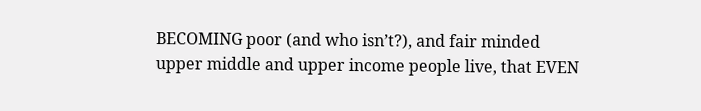BECOMING poor (and who isn’t?), and fair minded upper middle and upper income people live, that EVEN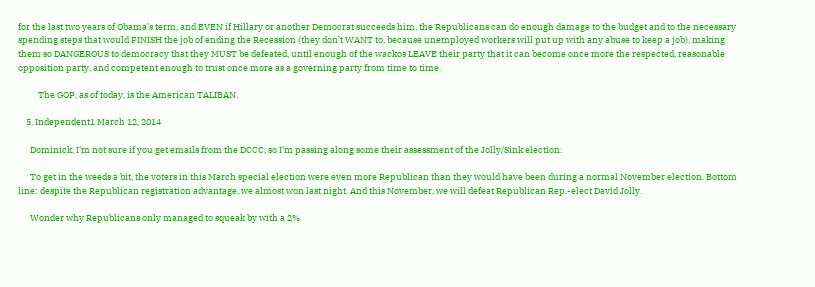for the last two years of Obama’s term, and EVEN if Hillary or another Democrat succeeds him, the Republicans can do enough damage to the budget and to the necessary spending steps that would FINISH the job of ending the Recession (they don’t WANT to, because unemployed workers will put up with any abuse to keep a job), making them so DANGEROUS to democracy that they MUST be defeated, until enough of the wackos LEAVE their party that it can become once more the respected, reasonable opposition party, and competent enough to trust once more as a governing party from time to time.

          The GOP, as of today, is the American TALIBAN.

    5. Independent1 March 12, 2014

      Dominick, I’m not sure if you get emails from the DCCC, so I’m passing along some their assessment of the Jolly/Sink election:

      To get in the weeds a bit, the voters in this March special election were even more Republican than they would have been during a normal November election. Bottom line: despite the Republican registration advantage, we almost won last night. And this November, we will defeat Republican Rep.-elect David Jolly.

      Wonder why Republicans only managed to squeak by with a 2%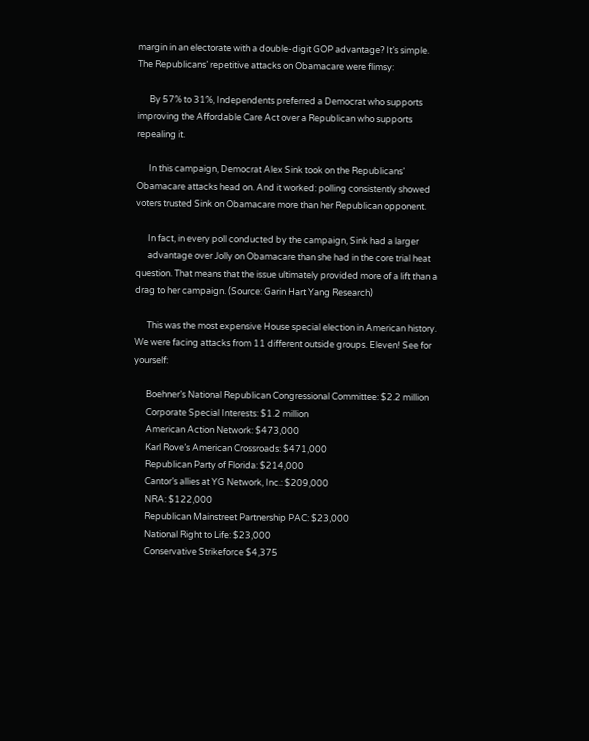margin in an electorate with a double-digit GOP advantage? It’s simple. The Republicans’ repetitive attacks on Obamacare were flimsy:

      By 57% to 31%, Independents preferred a Democrat who supports improving the Affordable Care Act over a Republican who supports repealing it.

      In this campaign, Democrat Alex Sink took on the Republicans’ Obamacare attacks head on. And it worked: polling consistently showed voters trusted Sink on Obamacare more than her Republican opponent.

      In fact, in every poll conducted by the campaign, Sink had a larger
      advantage over Jolly on Obamacare than she had in the core trial heat question. That means that the issue ultimately provided more of a lift than a drag to her campaign. (Source: Garin Hart Yang Research)

      This was the most expensive House special election in American history. We were facing attacks from 11 different outside groups. Eleven! See for yourself:

      Boehner’s National Republican Congressional Committee: $2.2 million
      Corporate Special Interests: $1.2 million
      American Action Network: $473,000
      Karl Rove’s American Crossroads: $471,000
      Republican Party of Florida: $214,000
      Cantor’s allies at YG Network, Inc.: $209,000
      NRA: $122,000
      Republican Mainstreet Partnership PAC: $23,000
      National Right to Life: $23,000
      Conservative Strikeforce $4,375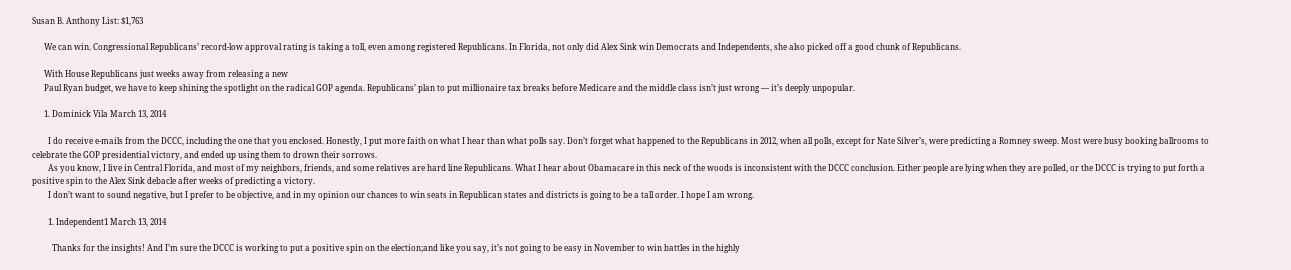Susan B. Anthony List: $1,763

      We can win. Congressional Republicans’ record-low approval rating is taking a toll, even among registered Republicans. In Florida, not only did Alex Sink win Democrats and Independents, she also picked off a good chunk of Republicans.

      With House Republicans just weeks away from releasing a new
      Paul Ryan budget, we have to keep shining the spotlight on the radical GOP agenda. Republicans’ plan to put millionaire tax breaks before Medicare and the middle class isn’t just wrong — it’s deeply unpopular.

      1. Dominick Vila March 13, 2014

        I do receive e-mails from the DCCC, including the one that you enclosed. Honestly, I put more faith on what I hear than what polls say. Don’t forget what happened to the Republicans in 2012, when all polls, except for Nate Silver’s, were predicting a Romney sweep. Most were busy booking ballrooms to celebrate the GOP presidential victory, and ended up using them to drown their sorrows.
        As you know, I live in Central Florida, and most of my neighbors, friends, and some relatives are hard line Republicans. What I hear about Obamacare in this neck of the woods is inconsistent with the DCCC conclusion. Either people are lying when they are polled, or the DCCC is trying to put forth a positive spin to the Alex Sink debacle after weeks of predicting a victory.
        I don’t want to sound negative, but I prefer to be objective, and in my opinion our chances to win seats in Republican states and districts is going to be a tall order. I hope I am wrong.

        1. Independent1 March 13, 2014

          Thanks for the insights! And I’m sure the DCCC is working to put a positive spin on the election;and like you say, it’s not going to be easy in November to win battles in the highly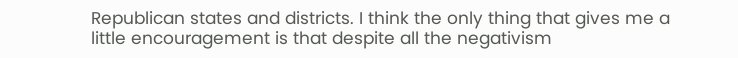Republican states and districts. I think the only thing that gives me a little encouragement is that despite all the negativism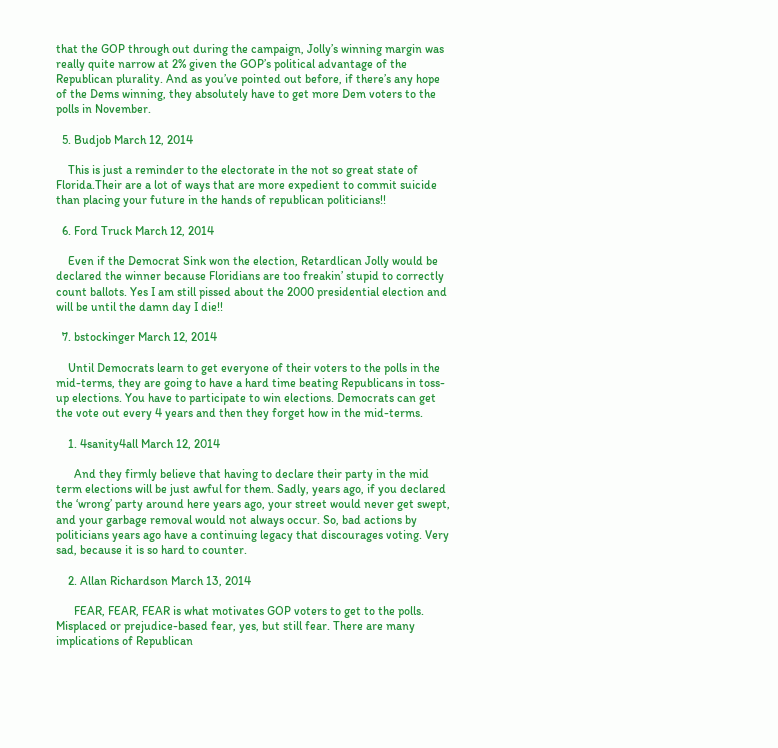that the GOP through out during the campaign, Jolly’s winning margin was really quite narrow at 2% given the GOP’s political advantage of the Republican plurality. And as you’ve pointed out before, if there’s any hope of the Dems winning, they absolutely have to get more Dem voters to the polls in November.

  5. Budjob March 12, 2014

    This is just a reminder to the electorate in the not so great state of Florida.Their are a lot of ways that are more expedient to commit suicide than placing your future in the hands of republican politicians!!

  6. Ford Truck March 12, 2014

    Even if the Democrat Sink won the election, Retardlican Jolly would be declared the winner because Floridians are too freakin’ stupid to correctly count ballots. Yes I am still pissed about the 2000 presidential election and will be until the damn day I die!!

  7. bstockinger March 12, 2014

    Until Democrats learn to get everyone of their voters to the polls in the mid-terms, they are going to have a hard time beating Republicans in toss-up elections. You have to participate to win elections. Democrats can get the vote out every 4 years and then they forget how in the mid-terms.

    1. 4sanity4all March 12, 2014

      And they firmly believe that having to declare their party in the mid term elections will be just awful for them. Sadly, years ago, if you declared the ‘wrong’ party around here years ago, your street would never get swept, and your garbage removal would not always occur. So, bad actions by politicians years ago have a continuing legacy that discourages voting. Very sad, because it is so hard to counter.

    2. Allan Richardson March 13, 2014

      FEAR, FEAR, FEAR is what motivates GOP voters to get to the polls. Misplaced or prejudice-based fear, yes, but still fear. There are many implications of Republican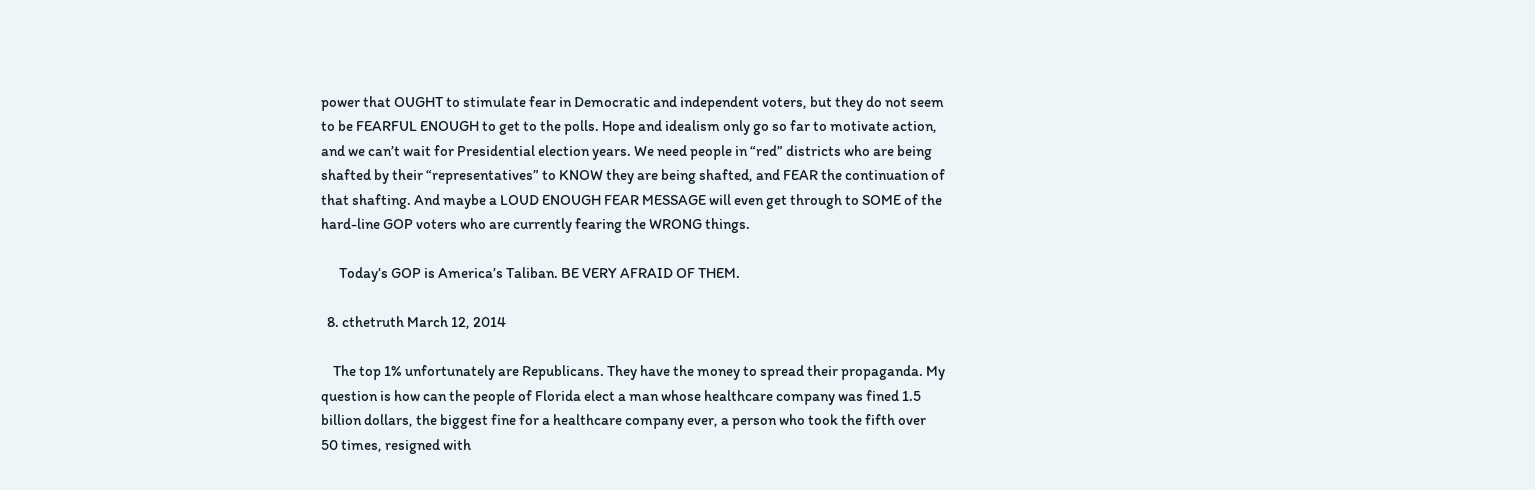power that OUGHT to stimulate fear in Democratic and independent voters, but they do not seem to be FEARFUL ENOUGH to get to the polls. Hope and idealism only go so far to motivate action, and we can’t wait for Presidential election years. We need people in “red” districts who are being shafted by their “representatives” to KNOW they are being shafted, and FEAR the continuation of that shafting. And maybe a LOUD ENOUGH FEAR MESSAGE will even get through to SOME of the hard-line GOP voters who are currently fearing the WRONG things.

      Today’s GOP is America’s Taliban. BE VERY AFRAID OF THEM.

  8. cthetruth March 12, 2014

    The top 1% unfortunately are Republicans. They have the money to spread their propaganda. My question is how can the people of Florida elect a man whose healthcare company was fined 1.5 billion dollars, the biggest fine for a healthcare company ever, a person who took the fifth over 50 times, resigned with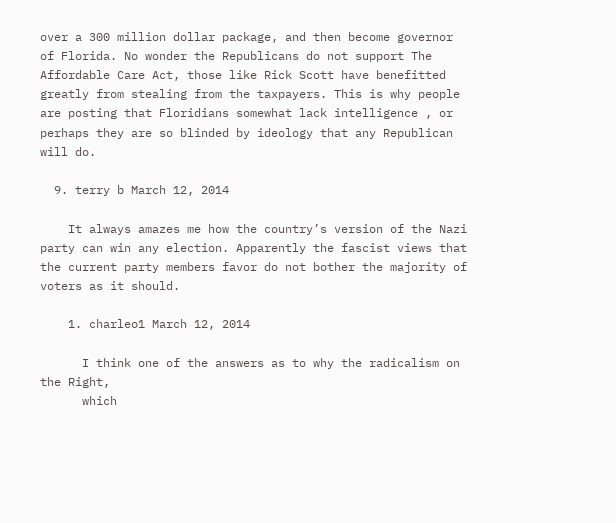over a 300 million dollar package, and then become governor of Florida. No wonder the Republicans do not support The Affordable Care Act, those like Rick Scott have benefitted greatly from stealing from the taxpayers. This is why people are posting that Floridians somewhat lack intelligence , or perhaps they are so blinded by ideology that any Republican will do.

  9. terry b March 12, 2014

    It always amazes me how the country’s version of the Nazi party can win any election. Apparently the fascist views that the current party members favor do not bother the majority of voters as it should.

    1. charleo1 March 12, 2014

      I think one of the answers as to why the radicalism on the Right,
      which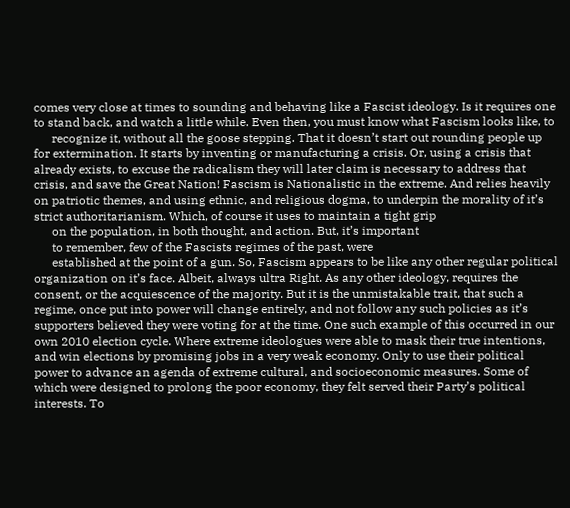comes very close at times to sounding and behaving like a Fascist ideology. Is it requires one to stand back, and watch a little while. Even then, you must know what Fascism looks like, to
      recognize it, without all the goose stepping. That it doesn’t start out rounding people up for extermination. It starts by inventing or manufacturing a crisis. Or, using a crisis that already exists, to excuse the radicalism they will later claim is necessary to address that crisis, and save the Great Nation! Fascism is Nationalistic in the extreme. And relies heavily on patriotic themes, and using ethnic, and religious dogma, to underpin the morality of it’s strict authoritarianism. Which, of course it uses to maintain a tight grip
      on the population, in both thought, and action. But, it’s important
      to remember, few of the Fascists regimes of the past, were
      established at the point of a gun. So, Fascism appears to be like any other regular political organization on it’s face. Albeit, always ultra Right. As any other ideology, requires the consent, or the acquiescence of the majority. But it is the unmistakable trait, that such a regime, once put into power will change entirely, and not follow any such policies as it’s supporters believed they were voting for at the time. One such example of this occurred in our own 2010 election cycle. Where extreme ideologues were able to mask their true intentions, and win elections by promising jobs in a very weak economy. Only to use their political power to advance an agenda of extreme cultural, and socioeconomic measures. Some of which were designed to prolong the poor economy, they felt served their Party’s political interests. To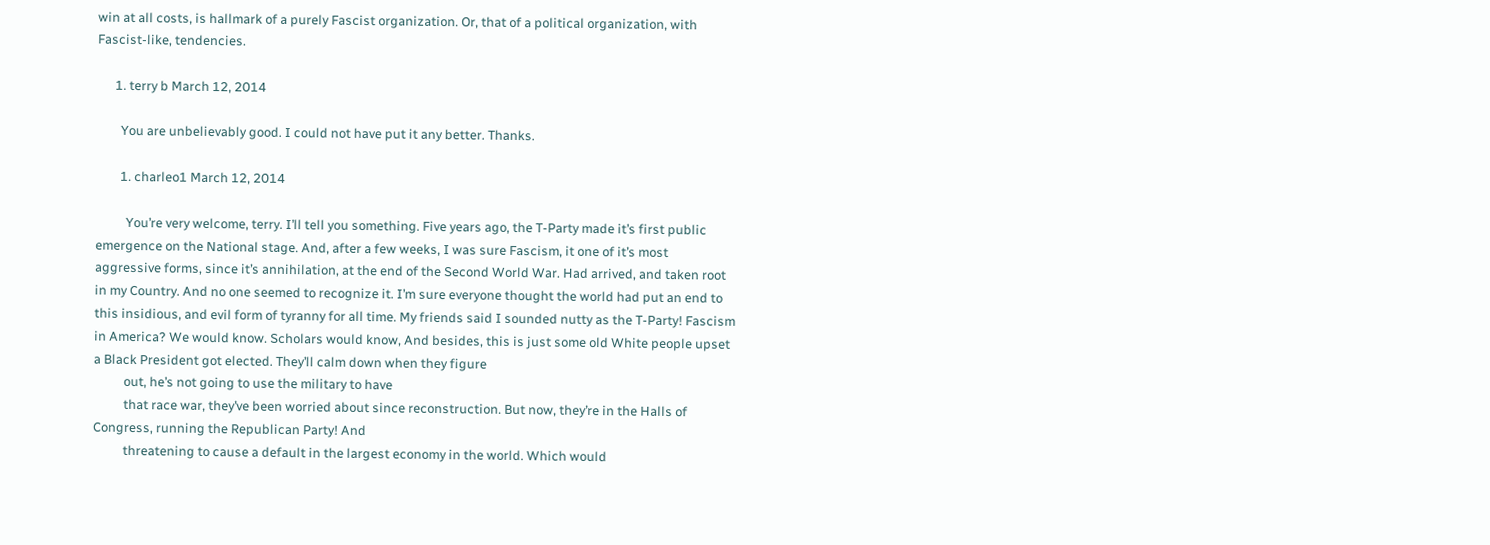win at all costs, is hallmark of a purely Fascist organization. Or, that of a political organization, with Fascist-like, tendencies.

      1. terry b March 12, 2014

        You are unbelievably good. I could not have put it any better. Thanks.

        1. charleo1 March 12, 2014

          You’re very welcome, terry. I’ll tell you something. Five years ago, the T-Party made it’s first public emergence on the National stage. And, after a few weeks, I was sure Fascism, it one of it’s most aggressive forms, since it’s annihilation, at the end of the Second World War. Had arrived, and taken root in my Country. And no one seemed to recognize it. I’m sure everyone thought the world had put an end to this insidious, and evil form of tyranny for all time. My friends said I sounded nutty as the T-Party! Fascism in America? We would know. Scholars would know, And besides, this is just some old White people upset a Black President got elected. They’ll calm down when they figure
          out, he’s not going to use the military to have
          that race war, they’ve been worried about since reconstruction. But now, they’re in the Halls of Congress, running the Republican Party! And
          threatening to cause a default in the largest economy in the world. Which would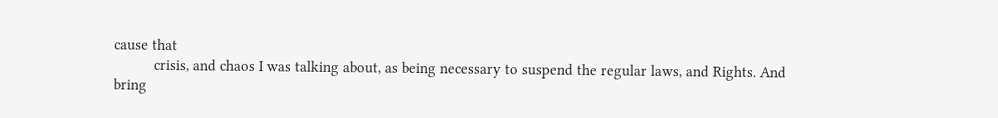cause that
          crisis, and chaos I was talking about, as being necessary to suspend the regular laws, and Rights. And bring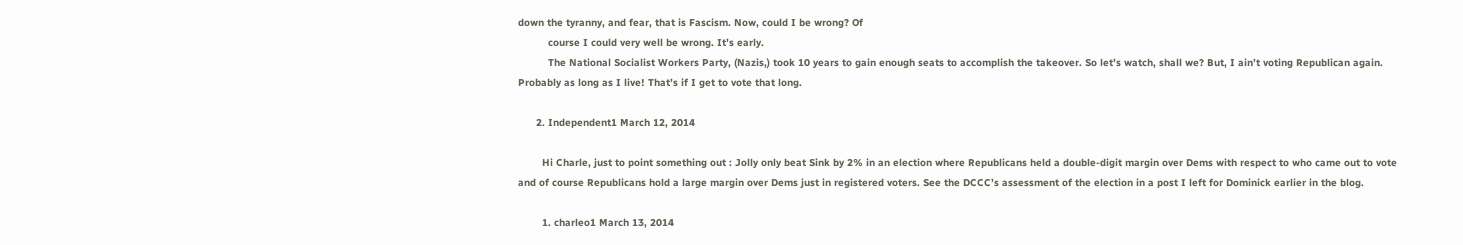down the tyranny, and fear, that is Fascism. Now, could I be wrong? Of
          course I could very well be wrong. It’s early.
          The National Socialist Workers Party, (Nazis,) took 10 years to gain enough seats to accomplish the takeover. So let’s watch, shall we? But, I ain’t voting Republican again. Probably as long as I live! That’s if I get to vote that long.

      2. Independent1 March 12, 2014

        Hi Charle, just to point something out : Jolly only beat Sink by 2% in an election where Republicans held a double-digit margin over Dems with respect to who came out to vote and of course Republicans hold a large margin over Dems just in registered voters. See the DCCC’s assessment of the election in a post I left for Dominick earlier in the blog.

        1. charleo1 March 13, 2014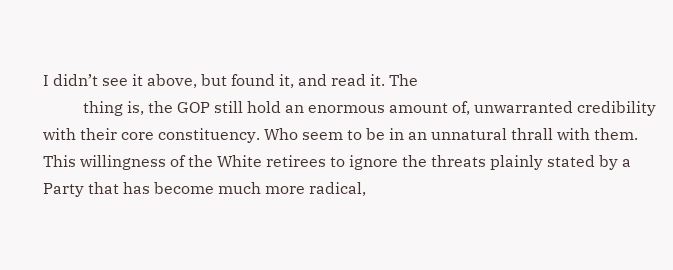I didn’t see it above, but found it, and read it. The
          thing is, the GOP still hold an enormous amount of, unwarranted credibility with their core constituency. Who seem to be in an unnatural thrall with them. This willingness of the White retirees to ignore the threats plainly stated by a Party that has become much more radical,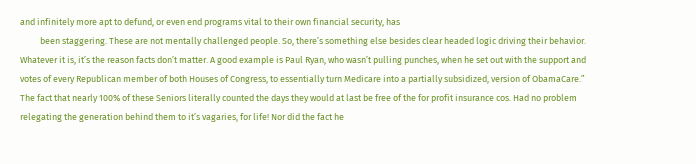and infinitely more apt to defund, or even end programs vital to their own financial security, has
          been staggering. These are not mentally challenged people. So, there’s something else besides clear headed logic driving their behavior. Whatever it is, it’s the reason facts don’t matter. A good example is Paul Ryan, who wasn’t pulling punches, when he set out with the support and votes of every Republican member of both Houses of Congress, to essentially turn Medicare into a partially subsidized, version of ObamaCare.” The fact that nearly 100% of these Seniors literally counted the days they would at last be free of the for profit insurance cos. Had no problem relegating the generation behind them to it’s vagaries, for life! Nor did the fact he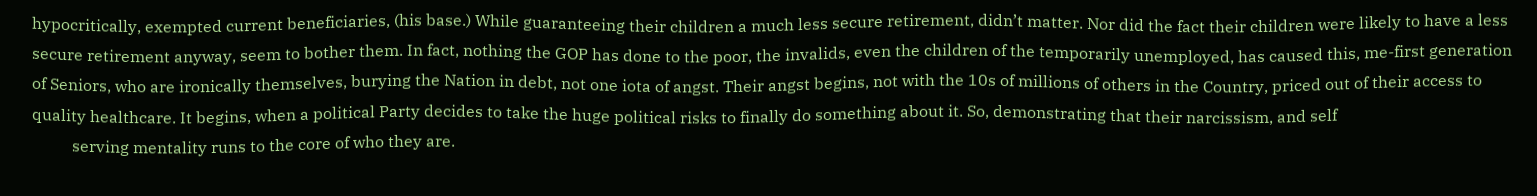hypocritically, exempted current beneficiaries, (his base.) While guaranteeing their children a much less secure retirement, didn’t matter. Nor did the fact their children were likely to have a less secure retirement anyway, seem to bother them. In fact, nothing the GOP has done to the poor, the invalids, even the children of the temporarily unemployed, has caused this, me-first generation of Seniors, who are ironically themselves, burying the Nation in debt, not one iota of angst. Their angst begins, not with the 10s of millions of others in the Country, priced out of their access to quality healthcare. It begins, when a political Party decides to take the huge political risks to finally do something about it. So, demonstrating that their narcissism, and self
          serving mentality runs to the core of who they are.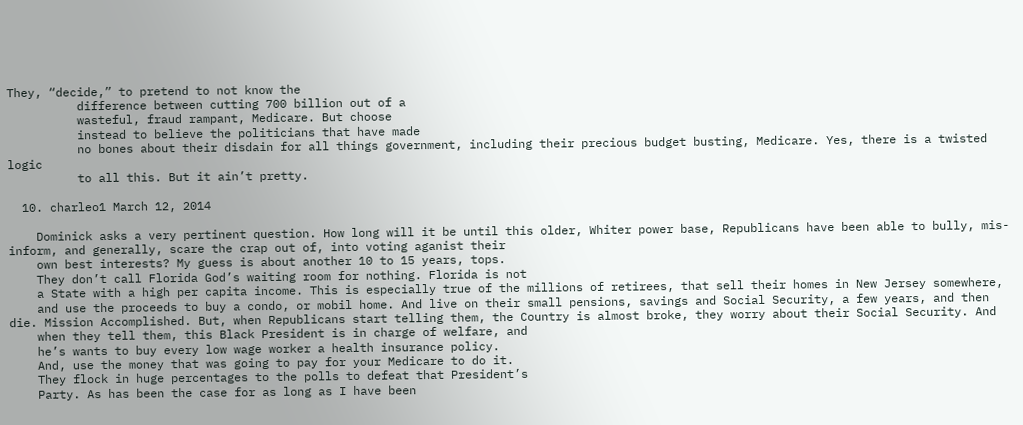They, “decide,” to pretend to not know the
          difference between cutting 700 billion out of a
          wasteful, fraud rampant, Medicare. But choose
          instead to believe the politicians that have made
          no bones about their disdain for all things government, including their precious budget busting, Medicare. Yes, there is a twisted logic
          to all this. But it ain’t pretty.

  10. charleo1 March 12, 2014

    Dominick asks a very pertinent question. How long will it be until this older, Whiter power base, Republicans have been able to bully, mis-inform, and generally, scare the crap out of, into voting aganist their
    own best interests? My guess is about another 10 to 15 years, tops.
    They don’t call Florida God’s waiting room for nothing. Florida is not
    a State with a high per capita income. This is especially true of the millions of retirees, that sell their homes in New Jersey somewhere,
    and use the proceeds to buy a condo, or mobil home. And live on their small pensions, savings and Social Security, a few years, and then die. Mission Accomplished. But, when Republicans start telling them, the Country is almost broke, they worry about their Social Security. And
    when they tell them, this Black President is in charge of welfare, and
    he’s wants to buy every low wage worker a health insurance policy.
    And, use the money that was going to pay for your Medicare to do it.
    They flock in huge percentages to the polls to defeat that President’s
    Party. As has been the case for as long as I have been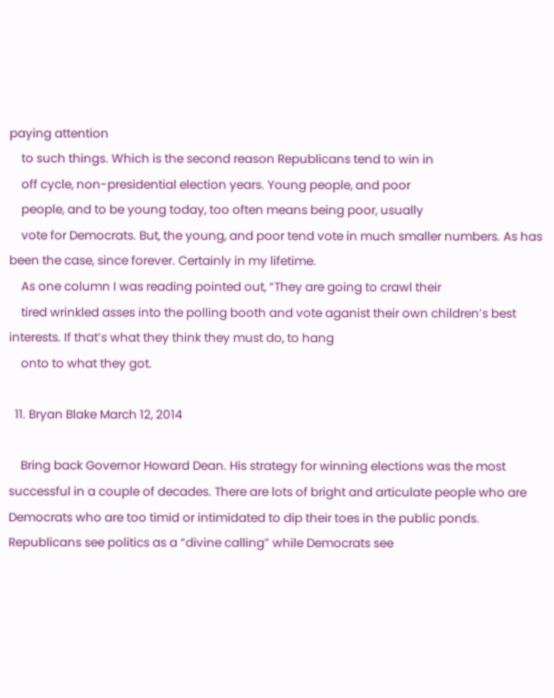paying attention
    to such things. Which is the second reason Republicans tend to win in
    off cycle, non-presidential election years. Young people, and poor
    people, and to be young today, too often means being poor, usually
    vote for Democrats. But, the young, and poor tend vote in much smaller numbers. As has been the case, since forever. Certainly in my lifetime.
    As one column I was reading pointed out, “They are going to crawl their
    tired wrinkled asses into the polling booth and vote aganist their own children’s best interests. If that’s what they think they must do, to hang
    onto to what they got.

  11. Bryan Blake March 12, 2014

    Bring back Governor Howard Dean. His strategy for winning elections was the most successful in a couple of decades. There are lots of bright and articulate people who are Democrats who are too timid or intimidated to dip their toes in the public ponds. Republicans see politics as a “divine calling” while Democrats see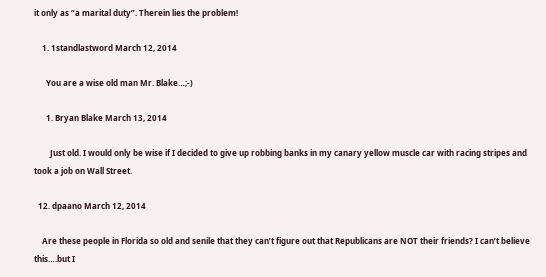it only as “a marital duty”. Therein lies the problem!

    1. 1standlastword March 12, 2014

      You are a wise old man Mr. Blake…;-)

      1. Bryan Blake March 13, 2014

        Just old. I would only be wise if I decided to give up robbing banks in my canary yellow muscle car with racing stripes and took a job on Wall Street.

  12. dpaano March 12, 2014

    Are these people in Florida so old and senile that they can’t figure out that Republicans are NOT their friends? I can’t believe this….but I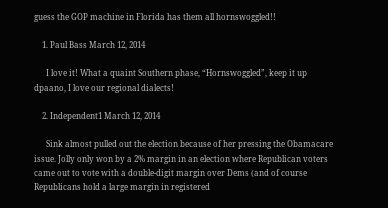guess the GOP machine in Florida has them all hornswoggled!!

    1. Paul Bass March 12, 2014

      I love it! What a quaint Southern phase, “Hornswoggled”, keep it up dpaano, I love our regional dialects!

    2. Independent1 March 12, 2014

      Sink almost pulled out the election because of her pressing the Obamacare issue. Jolly only won by a 2% margin in an election where Republican voters came out to vote with a double-digit margin over Dems (and of course Republicans hold a large margin in registered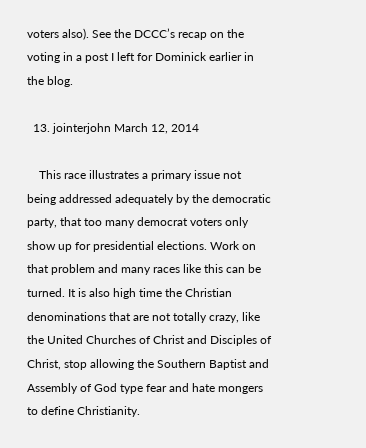voters also). See the DCCC’s recap on the voting in a post I left for Dominick earlier in the blog.

  13. jointerjohn March 12, 2014

    This race illustrates a primary issue not being addressed adequately by the democratic party, that too many democrat voters only show up for presidential elections. Work on that problem and many races like this can be turned. It is also high time the Christian denominations that are not totally crazy, like the United Churches of Christ and Disciples of Christ, stop allowing the Southern Baptist and Assembly of God type fear and hate mongers to define Christianity.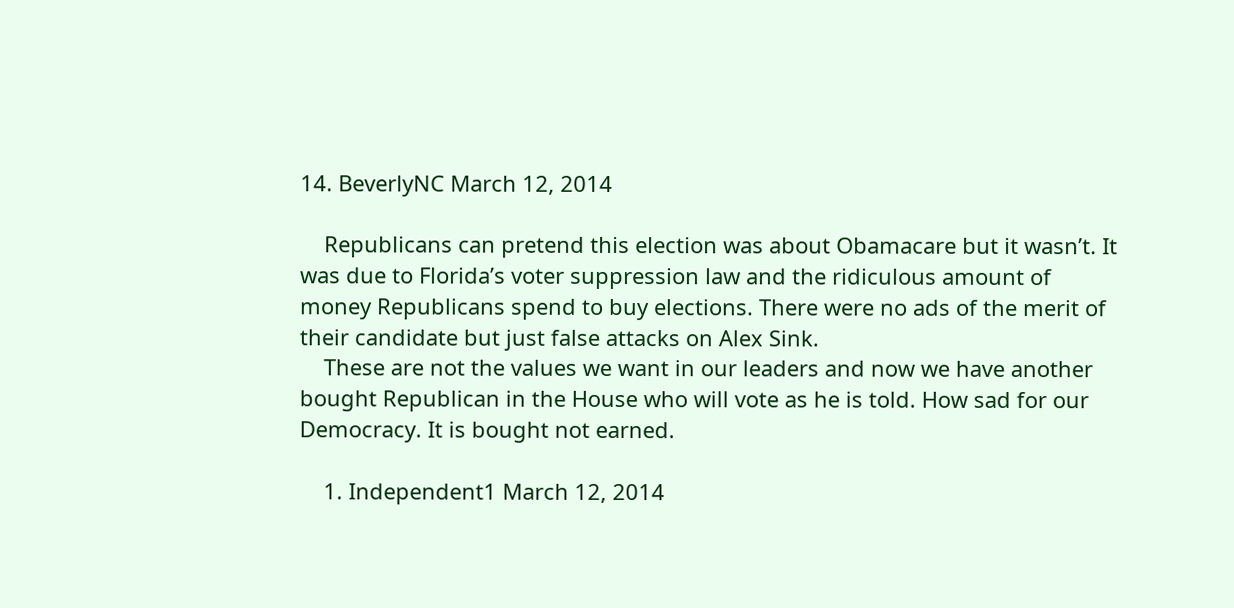14. BeverlyNC March 12, 2014

    Republicans can pretend this election was about Obamacare but it wasn’t. It was due to Florida’s voter suppression law and the ridiculous amount of money Republicans spend to buy elections. There were no ads of the merit of their candidate but just false attacks on Alex Sink.
    These are not the values we want in our leaders and now we have another bought Republican in the House who will vote as he is told. How sad for our Democracy. It is bought not earned.

    1. Independent1 March 12, 2014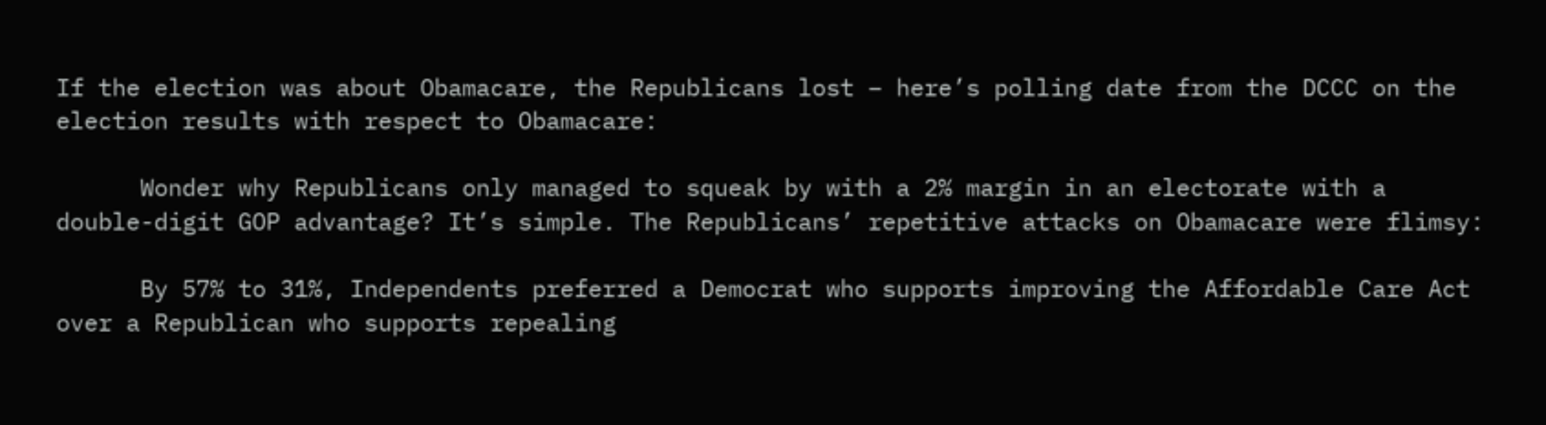If the election was about Obamacare, the Republicans lost – here’s polling date from the DCCC on the election results with respect to Obamacare:

      Wonder why Republicans only managed to squeak by with a 2% margin in an electorate with a double-digit GOP advantage? It’s simple. The Republicans’ repetitive attacks on Obamacare were flimsy:

      By 57% to 31%, Independents preferred a Democrat who supports improving the Affordable Care Act over a Republican who supports repealing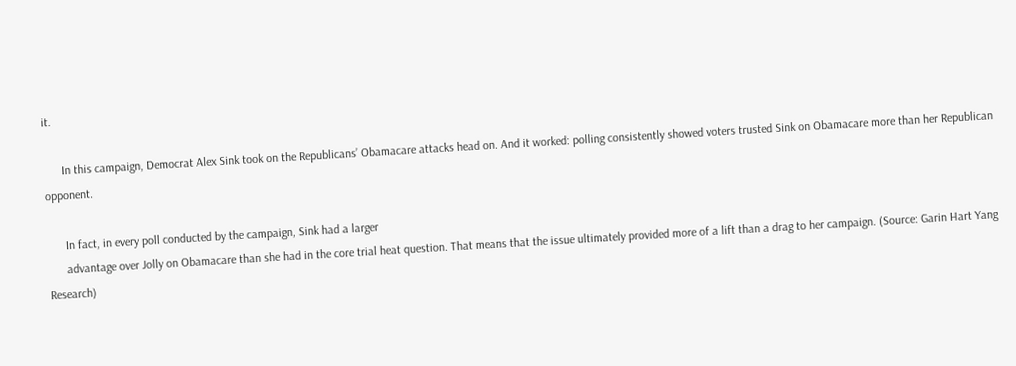it.

      In this campaign, Democrat Alex Sink took on the Republicans’ Obamacare attacks head on. And it worked: polling consistently showed voters trusted Sink on Obamacare more than her Republican opponent.

      In fact, in every poll conducted by the campaign, Sink had a larger
      advantage over Jolly on Obamacare than she had in the core trial heat question. That means that the issue ultimately provided more of a lift than a drag to her campaign. (Source: Garin Hart Yang Research)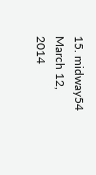15. midway54 March 12, 2014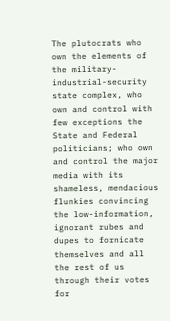The plutocrats who own the elements of the military-industrial-security state complex, who own and control with few exceptions the State and Federal politicians; who own and control the major media with its shameless, mendacious flunkies convincing the low-information, ignorant rubes and dupes to fornicate themselves and all the rest of us through their votes for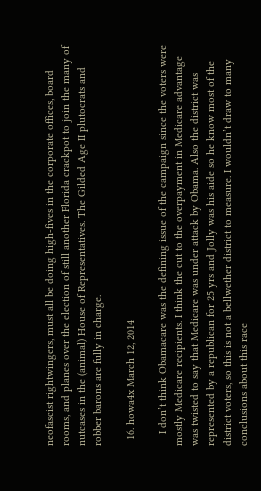neofascist rightwingers, must all be doing high-fives in the corporate offices, board rooms, and planes over the election of still another Florida crackpot to join the many of nutcases in the (animal) House of Representatives. The Gilded Age II plutocrats and robber barons are fully in charge.

  16. howa4x March 12, 2014

    I don’t think Obamacare was the defining issue of the campaign since the voters were mostly Medicare recipients. I think the cut to the overpayment in Medicare advantage was twisted to say that Medicare was under attack by Obama. Also the district was represented by a republican for 25 yrs and Jolly was his aide so he know most of the district voters, so this is not a bellwether district to measure. I wouldn’t draw to many conclusions about this race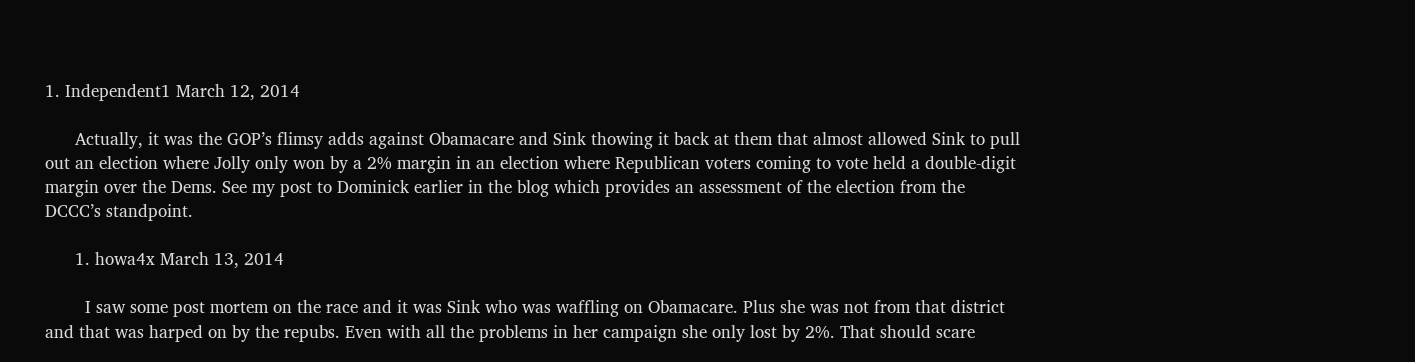1. Independent1 March 12, 2014

      Actually, it was the GOP’s flimsy adds against Obamacare and Sink thowing it back at them that almost allowed Sink to pull out an election where Jolly only won by a 2% margin in an election where Republican voters coming to vote held a double-digit margin over the Dems. See my post to Dominick earlier in the blog which provides an assessment of the election from the DCCC’s standpoint.

      1. howa4x March 13, 2014

        I saw some post mortem on the race and it was Sink who was waffling on Obamacare. Plus she was not from that district and that was harped on by the repubs. Even with all the problems in her campaign she only lost by 2%. That should scare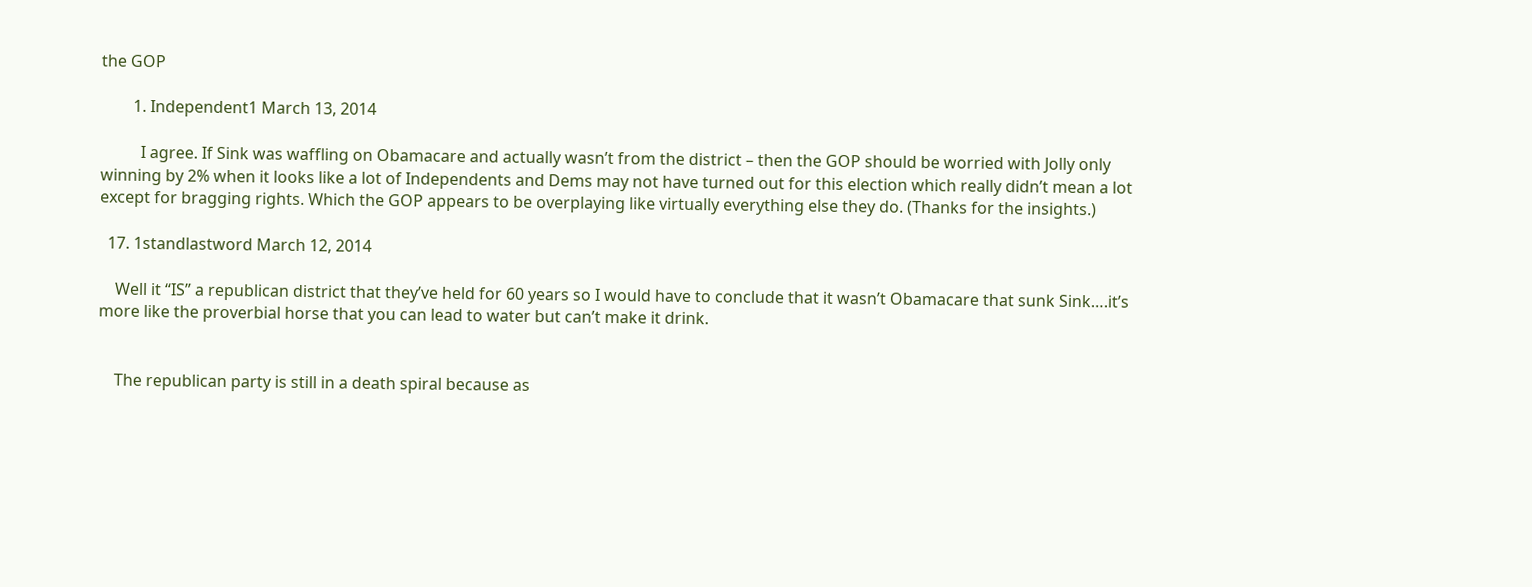the GOP

        1. Independent1 March 13, 2014

          I agree. If Sink was waffling on Obamacare and actually wasn’t from the district – then the GOP should be worried with Jolly only winning by 2% when it looks like a lot of Independents and Dems may not have turned out for this election which really didn’t mean a lot except for bragging rights. Which the GOP appears to be overplaying like virtually everything else they do. (Thanks for the insights.)

  17. 1standlastword March 12, 2014

    Well it “IS” a republican district that they’ve held for 60 years so I would have to conclude that it wasn’t Obamacare that sunk Sink….it’s more like the proverbial horse that you can lead to water but can’t make it drink.


    The republican party is still in a death spiral because as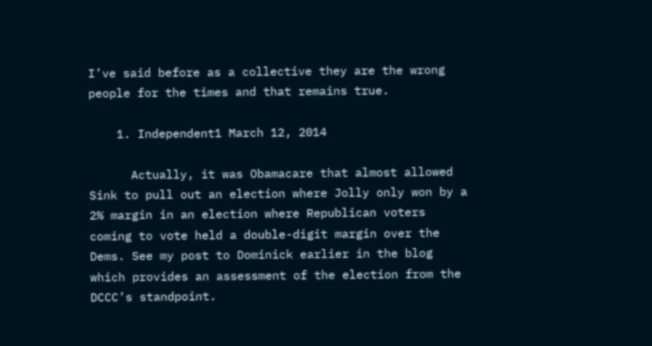I’ve said before as a collective they are the wrong people for the times and that remains true.

    1. Independent1 March 12, 2014

      Actually, it was Obamacare that almost allowed Sink to pull out an election where Jolly only won by a 2% margin in an election where Republican voters coming to vote held a double-digit margin over the Dems. See my post to Dominick earlier in the blog which provides an assessment of the election from the DCCC’s standpoint.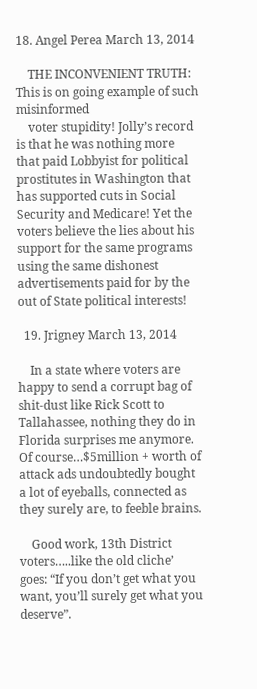18. Angel Perea March 13, 2014

    THE INCONVENIENT TRUTH: This is on going example of such misinformed
    voter stupidity! Jolly’s record is that he was nothing more that paid Lobbyist for political prostitutes in Washington that has supported cuts in Social Security and Medicare! Yet the voters believe the lies about his support for the same programs using the same dishonest advertisements paid for by the out of State political interests!

  19. Jrigney March 13, 2014

    In a state where voters are happy to send a corrupt bag of shit-dust like Rick Scott to Tallahassee, nothing they do in Florida surprises me anymore. Of course…$5million + worth of attack ads undoubtedly bought a lot of eyeballs, connected as they surely are, to feeble brains.

    Good work, 13th District voters…..like the old cliche’ goes: “If you don’t get what you want, you’ll surely get what you deserve”.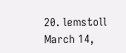20. lemstoll March 14,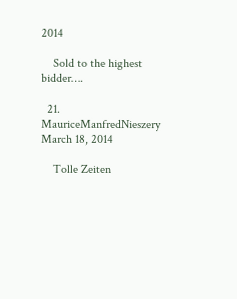2014

    Sold to the highest bidder….

  21. MauriceManfredNieszery March 18, 2014

    Tolle Zeiten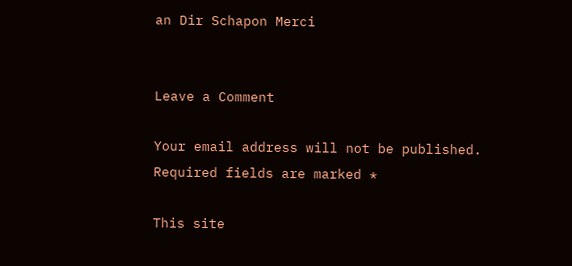an Dir Schapon Merci


Leave a Comment

Your email address will not be published. Required fields are marked *

This site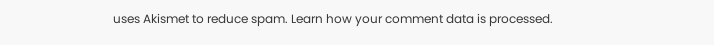uses Akismet to reduce spam. Learn how your comment data is processed.